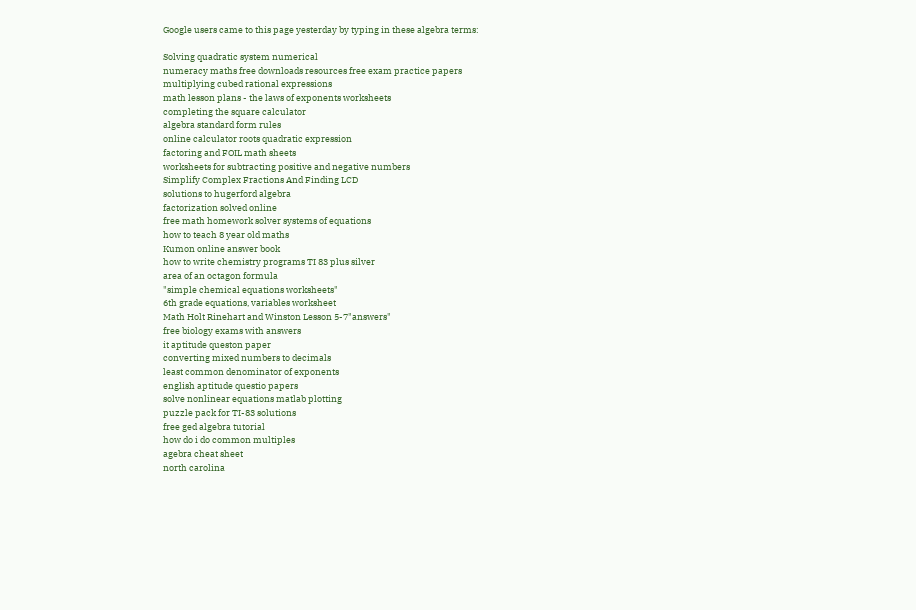Google users came to this page yesterday by typing in these algebra terms:

Solving quadratic system numerical
numeracy maths free downloads resources free exam practice papers
multiplying cubed rational expressions
math lesson plans - the laws of exponents worksheets
completing the square calculator
algebra standard form rules
online calculator roots quadratic expression
factoring and FOIL math sheets
worksheets for subtracting positive and negative numbers
Simplify Complex Fractions And Finding LCD
solutions to hugerford algebra
factorization solved online
free math homework solver systems of equations
how to teach 8 year old maths
Kumon online answer book
how to write chemistry programs TI 83 plus silver
area of an octagon formula
"simple chemical equations worksheets"
6th grade equations, variables worksheet
Math Holt Rinehart and Winston Lesson 5-7"answers"
free biology exams with answers
it aptitude queston paper
converting mixed numbers to decimals
least common denominator of exponents
english aptitude questio papers
solve nonlinear equations matlab plotting
puzzle pack for TI-83 solutions
free ged algebra tutorial
how do i do common multiples
agebra cheat sheet
north carolina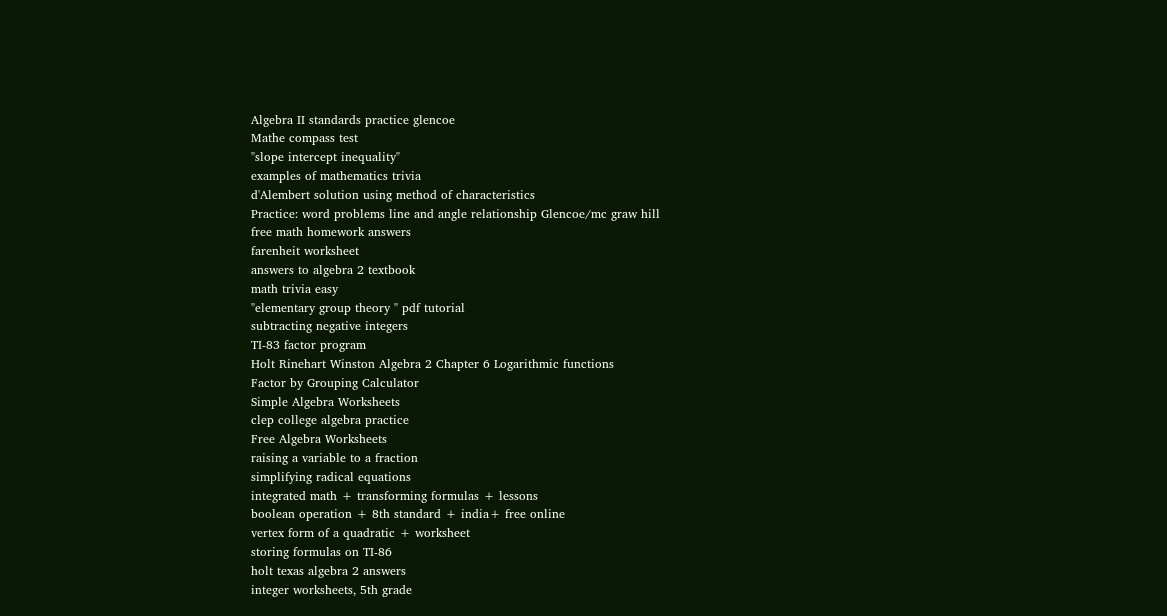Algebra II standards practice glencoe
Mathe compass test
"slope intercept inequality"
examples of mathematics trivia
d'Alembert solution using method of characteristics
Practice: word problems line and angle relationship Glencoe/mc graw hill
free math homework answers
farenheit worksheet
answers to algebra 2 textbook
math trivia easy
"elementary group theory " pdf tutorial
subtracting negative integers
TI-83 factor program
Holt Rinehart Winston Algebra 2 Chapter 6 Logarithmic functions
Factor by Grouping Calculator
Simple Algebra Worksheets
clep college algebra practice
Free Algebra Worksheets
raising a variable to a fraction
simplifying radical equations
integrated math + transforming formulas + lessons
boolean operation + 8th standard + india+ free online
vertex form of a quadratic + worksheet
storing formulas on TI-86
holt texas algebra 2 answers
integer worksheets, 5th grade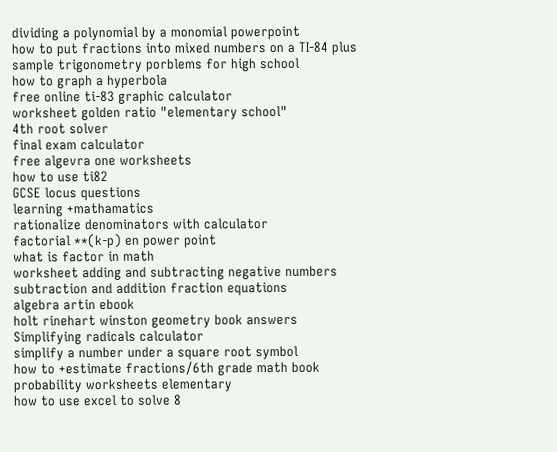dividing a polynomial by a monomial powerpoint
how to put fractions into mixed numbers on a TI-84 plus
sample trigonometry porblems for high school
how to graph a hyperbola
free online ti-83 graphic calculator
worksheet golden ratio "elementary school"
4th root solver
final exam calculator
free algevra one worksheets
how to use ti82
GCSE locus questions
learning +mathamatics
rationalize denominators with calculator
factorial **(k-p) en power point
what is factor in math
worksheet adding and subtracting negative numbers
subtraction and addition fraction equations
algebra artin ebook
holt rinehart winston geometry book answers
Simplifying radicals calculator
simplify a number under a square root symbol
how to +estimate fractions/6th grade math book
probability worksheets elementary
how to use excel to solve 8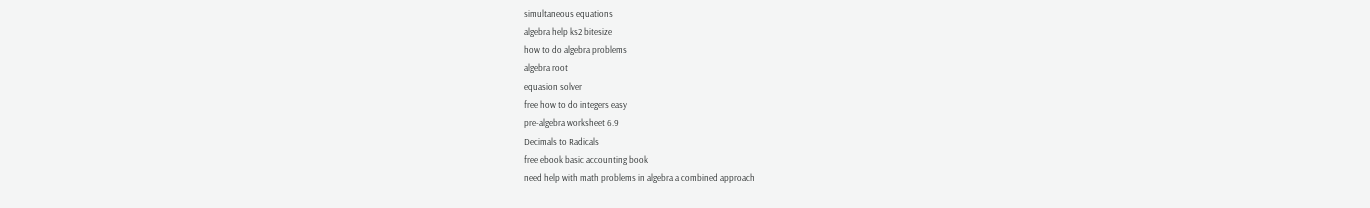simultaneous equations
algebra help ks2 bitesize
how to do algebra problems
algebra root
equasion solver
free how to do integers easy
pre-algebra worksheet 6.9
Decimals to Radicals
free ebook basic accounting book
need help with math problems in algebra a combined approach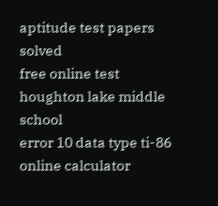aptitude test papers solved
free online test houghton lake middle school
error 10 data type ti-86
online calculator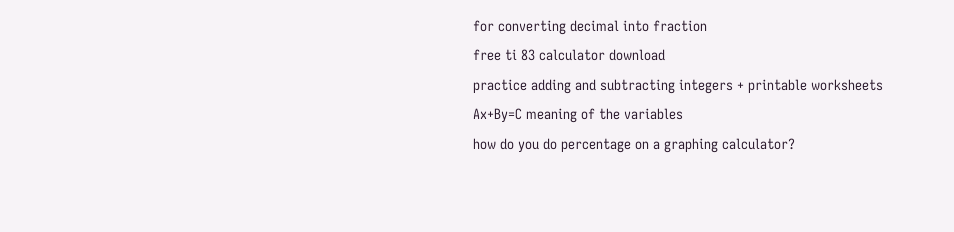for converting decimal into fraction
free ti 83 calculator download
practice adding and subtracting integers + printable worksheets
Ax+By=C meaning of the variables
how do you do percentage on a graphing calculator?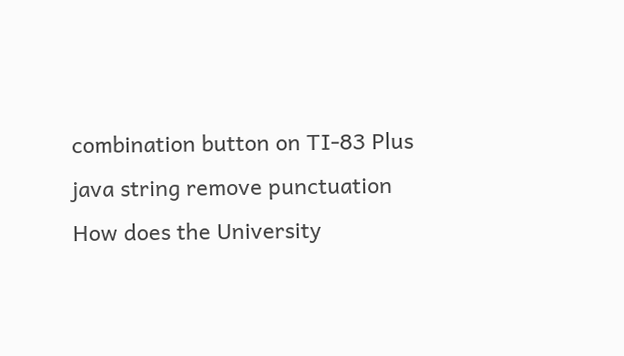combination button on TI-83 Plus
java string remove punctuation
How does the University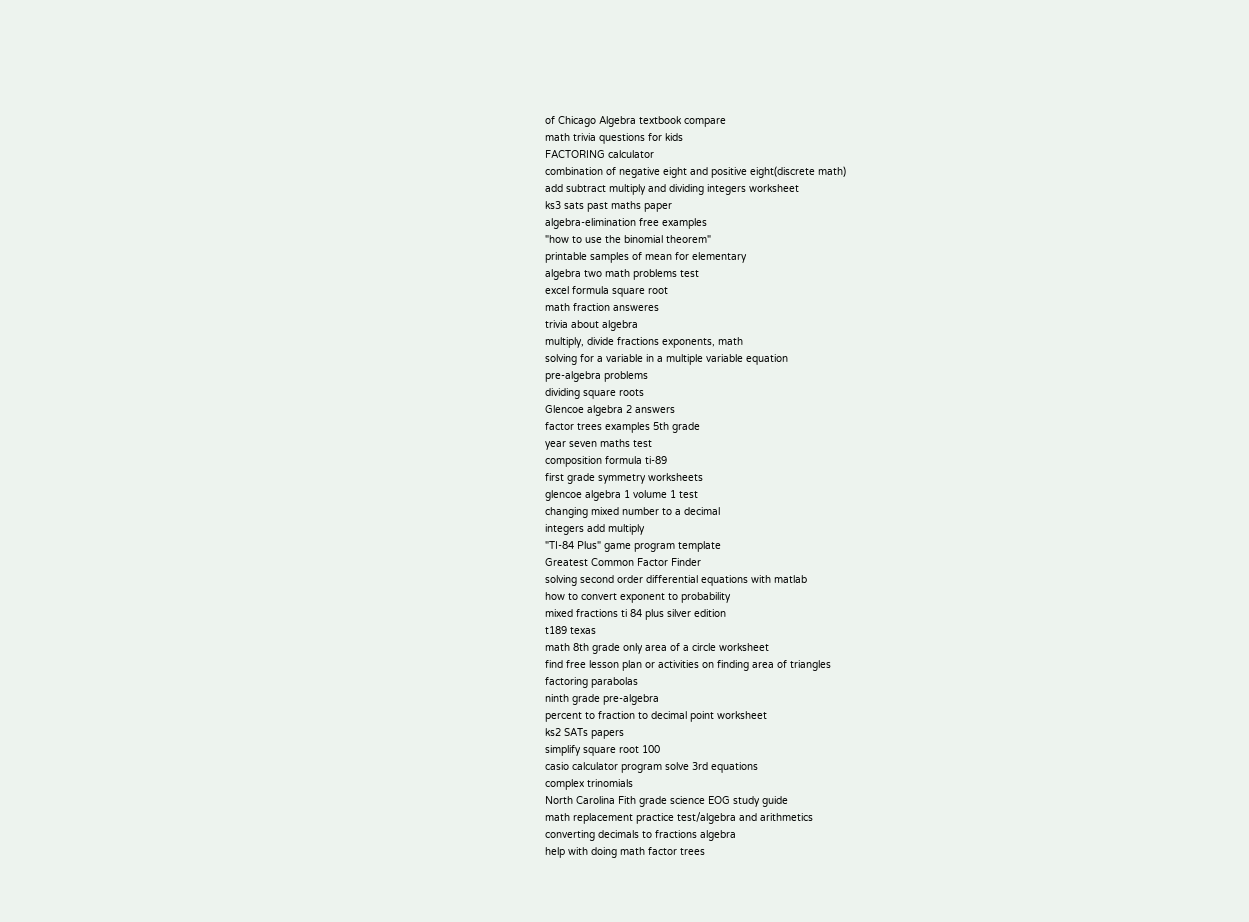of Chicago Algebra textbook compare
math trivia questions for kids
FACTORING calculator
combination of negative eight and positive eight(discrete math)
add subtract multiply and dividing integers worksheet
ks3 sats past maths paper
algebra-elimination free examples
"how to use the binomial theorem"
printable samples of mean for elementary
algebra two math problems test
excel formula square root
math fraction answeres
trivia about algebra
multiply, divide fractions exponents, math
solving for a variable in a multiple variable equation
pre-algebra problems
dividing square roots
Glencoe algebra 2 answers
factor trees examples 5th grade
year seven maths test
composition formula ti-89
first grade symmetry worksheets
glencoe algebra 1 volume 1 test
changing mixed number to a decimal
integers add multiply
"TI-84 Plus" game program template
Greatest Common Factor Finder
solving second order differential equations with matlab
how to convert exponent to probability
mixed fractions ti 84 plus silver edition
t189 texas
math 8th grade only area of a circle worksheet
find free lesson plan or activities on finding area of triangles
factoring parabolas
ninth grade pre-algebra
percent to fraction to decimal point worksheet
ks2 SATs papers
simplify square root 100
casio calculator program solve 3rd equations
complex trinomials
North Carolina Fith grade science EOG study guide
math replacement practice test/algebra and arithmetics
converting decimals to fractions algebra
help with doing math factor trees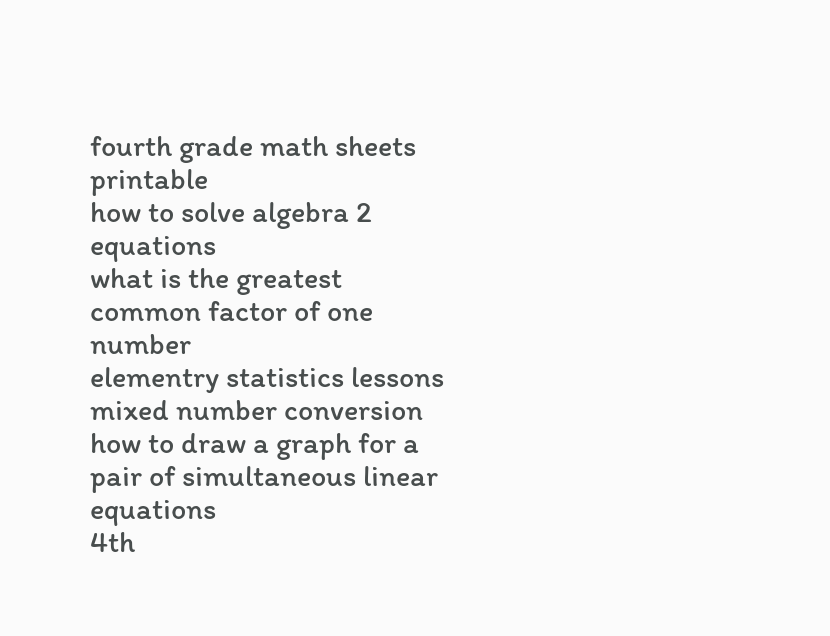fourth grade math sheets printable
how to solve algebra 2 equations
what is the greatest common factor of one number
elementry statistics lessons
mixed number conversion
how to draw a graph for a pair of simultaneous linear equations
4th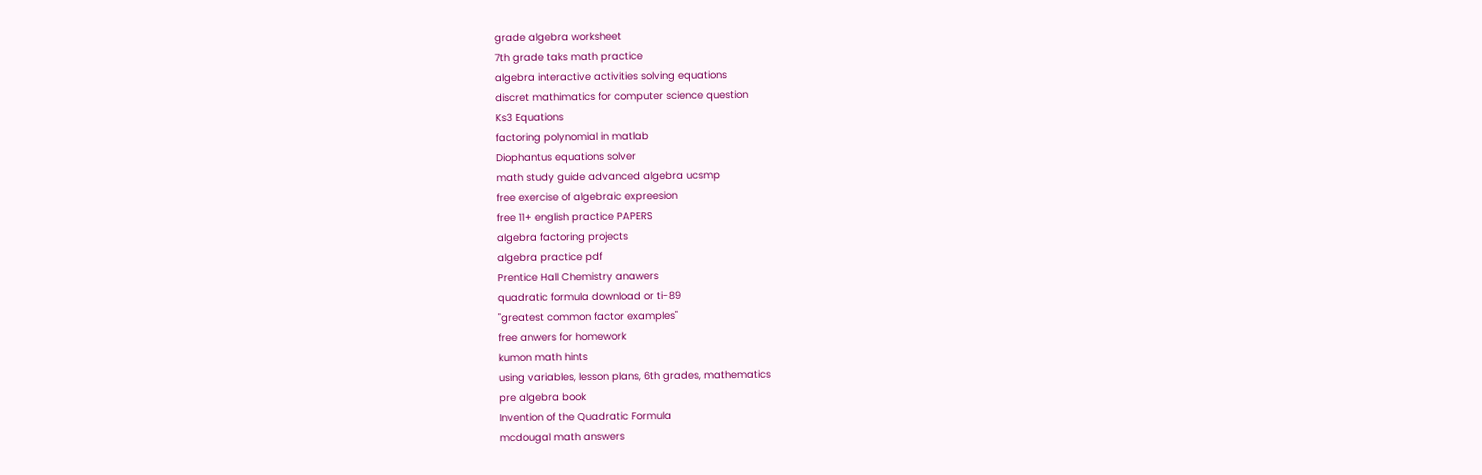grade algebra worksheet
7th grade taks math practice
algebra interactive activities solving equations
discret mathimatics for computer science question
Ks3 Equations
factoring polynomial in matlab
Diophantus equations solver
math study guide advanced algebra ucsmp
free exercise of algebraic expreesion
free 11+ english practice PAPERS
algebra factoring projects
algebra practice pdf
Prentice Hall Chemistry anawers
quadratic formula download or ti-89
"greatest common factor examples"
free anwers for homework
kumon math hints
using variables, lesson plans, 6th grades, mathematics
pre algebra book
Invention of the Quadratic Formula
mcdougal math answers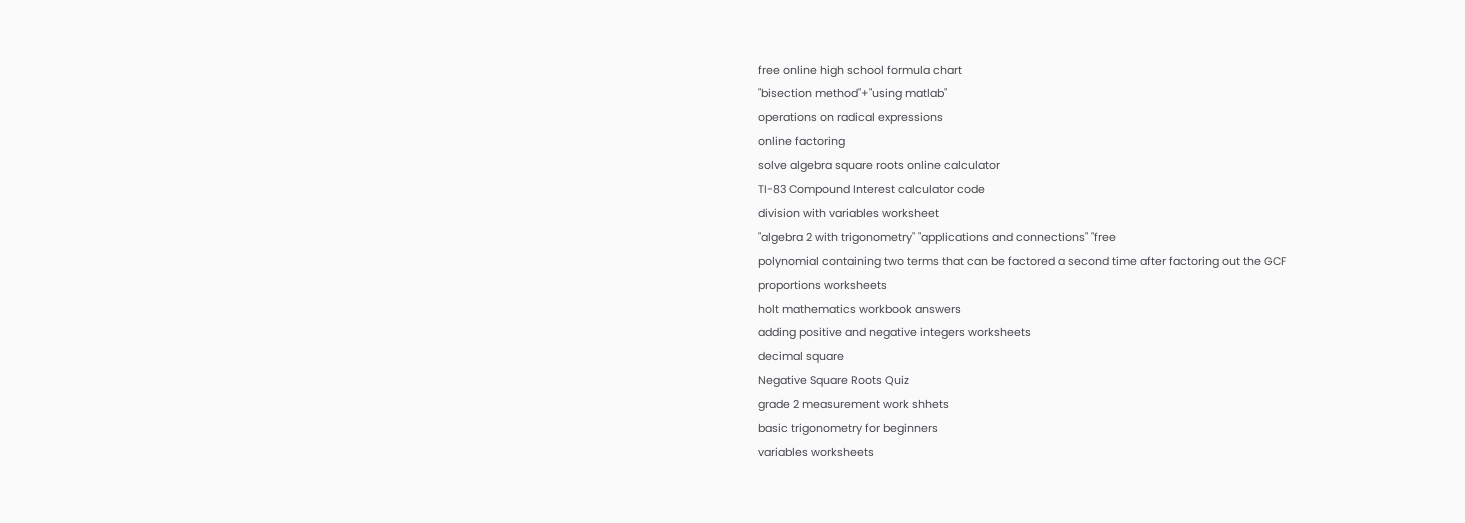free online high school formula chart
"bisection method"+"using matlab"
operations on radical expressions
online factoring
solve algebra square roots online calculator
TI-83 Compound Interest calculator code
division with variables worksheet
"algebra 2 with trigonometry" "applications and connections" "free
polynomial containing two terms that can be factored a second time after factoring out the GCF
proportions worksheets
holt mathematics workbook answers
adding positive and negative integers worksheets
decimal square
Negative Square Roots Quiz
grade 2 measurement work shhets
basic trigonometry for beginners
variables worksheets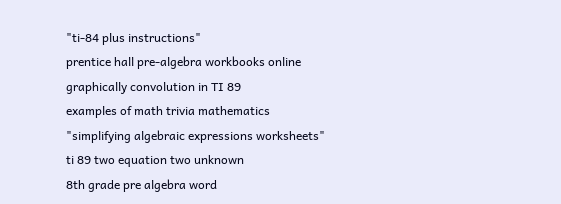"ti-84 plus instructions"
prentice hall pre-algebra workbooks online
graphically convolution in TI 89
examples of math trivia mathematics
"simplifying algebraic expressions worksheets"
ti 89 two equation two unknown
8th grade pre algebra word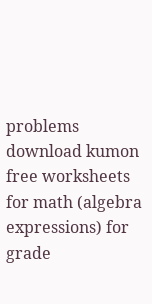problems
download kumon
free worksheets for math (algebra expressions) for grade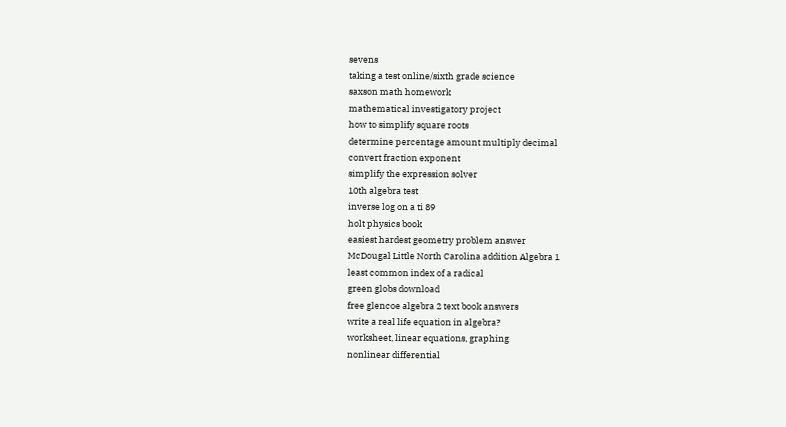sevens
taking a test online/sixth grade science
saxson math homework
mathematical investigatory project
how to simplify square roots
determine percentage amount multiply decimal
convert fraction exponent
simplify the expression solver
10th algebra test
inverse log on a ti 89
holt physics book
easiest hardest geometry problem answer
McDougal Little North Carolina addition Algebra 1
least common index of a radical
green globs download
free glencoe algebra 2 text book answers
write a real life equation in algebra?
worksheet, linear equations, graphing
nonlinear differential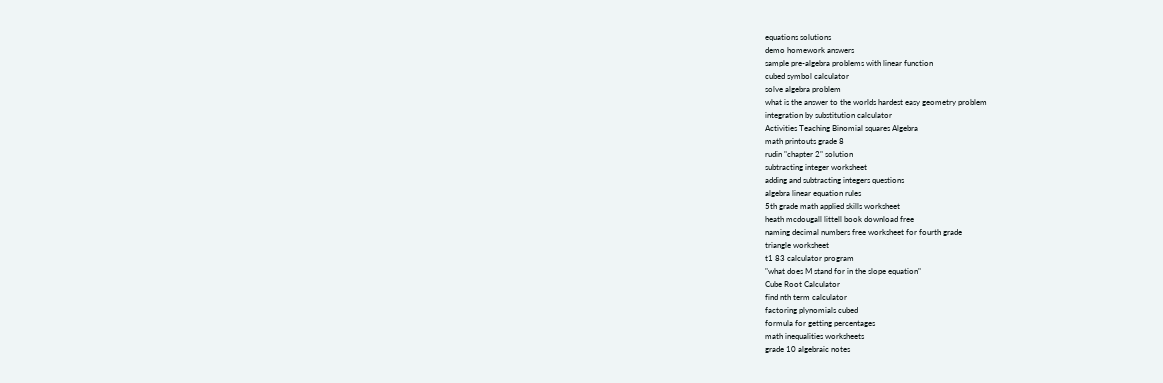equations solutions
demo homework answers
sample pre-algebra problems with linear function
cubed symbol calculator
solve algebra problem
what is the answer to the worlds hardest easy geometry problem
integration by substitution calculator
Activities Teaching Binomial squares Algebra
math printouts grade 8
rudin "chapter 2" solution
subtracting integer worksheet
adding and subtracting integers questions
algebra linear equation rules
5th grade math applied skills worksheet
heath mcdougall littell book download free
naming decimal numbers free worksheet for fourth grade
triangle worksheet
t1 83 calculator program
"what does M stand for in the slope equation"
Cube Root Calculator
find nth term calculator
factoring plynomials cubed
formula for getting percentages
math inequalities worksheets
grade 10 algebraic notes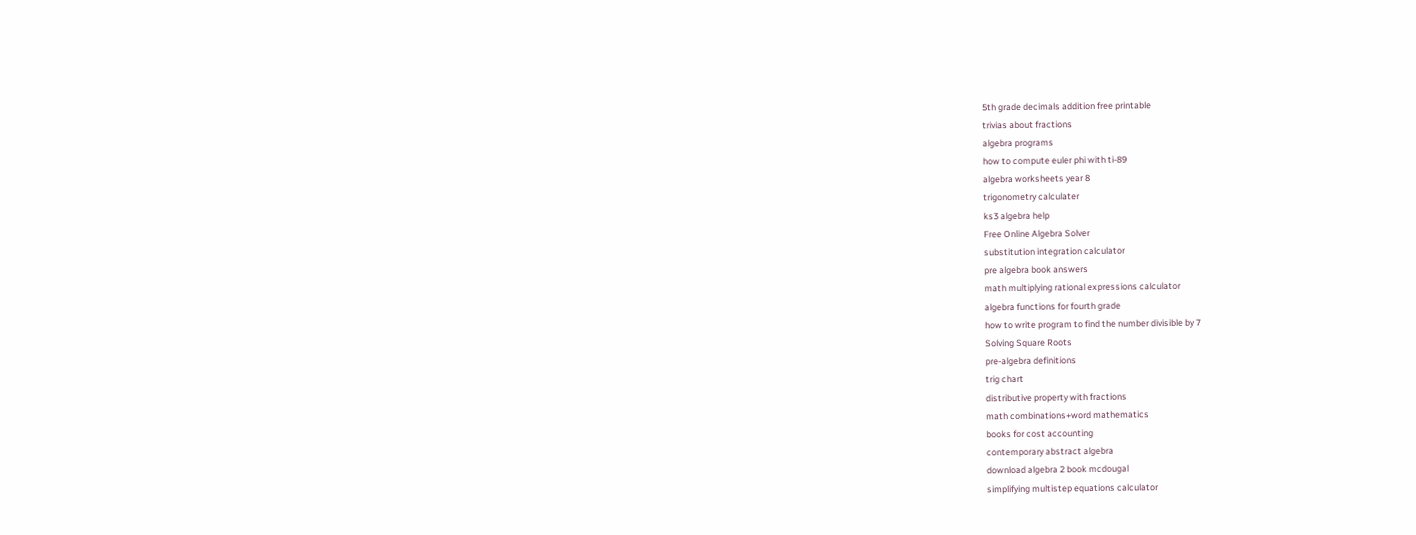5th grade decimals addition free printable
trivias about fractions
algebra programs
how to compute euler phi with ti-89
algebra worksheets year 8
trigonometry calculater
ks3 algebra help
Free Online Algebra Solver
substitution integration calculator
pre algebra book answers
math multiplying rational expressions calculator
algebra functions for fourth grade
how to write program to find the number divisible by 7
Solving Square Roots
pre-algebra definitions
trig chart
distributive property with fractions
math combinations+word mathematics
books for cost accounting
contemporary abstract algebra
download algebra 2 book mcdougal
simplifying multistep equations calculator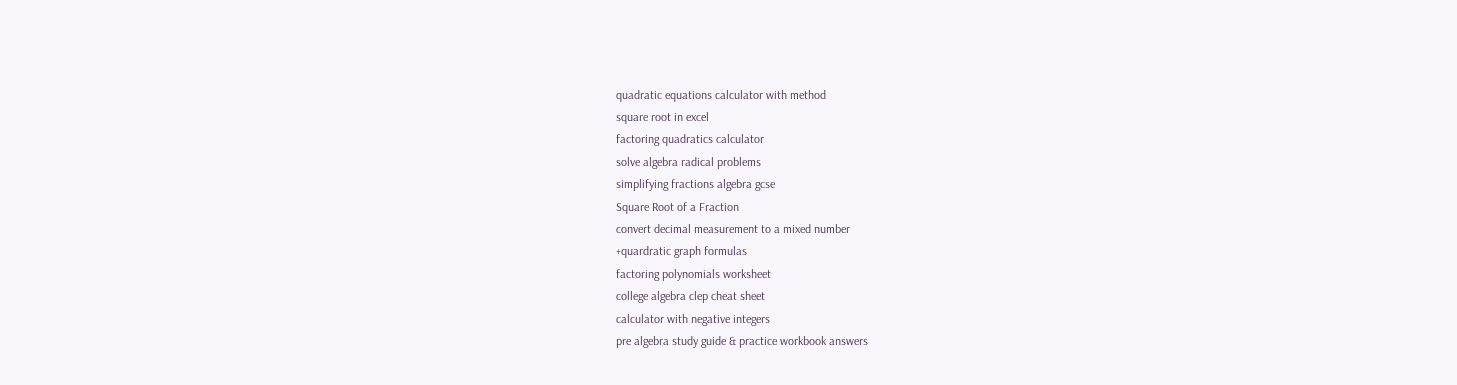quadratic equations calculator with method
square root in excel
factoring quadratics calculator
solve algebra radical problems
simplifying fractions algebra gcse
Square Root of a Fraction
convert decimal measurement to a mixed number
+quardratic graph formulas
factoring polynomials worksheet
college algebra clep cheat sheet
calculator with negative integers
pre algebra study guide & practice workbook answers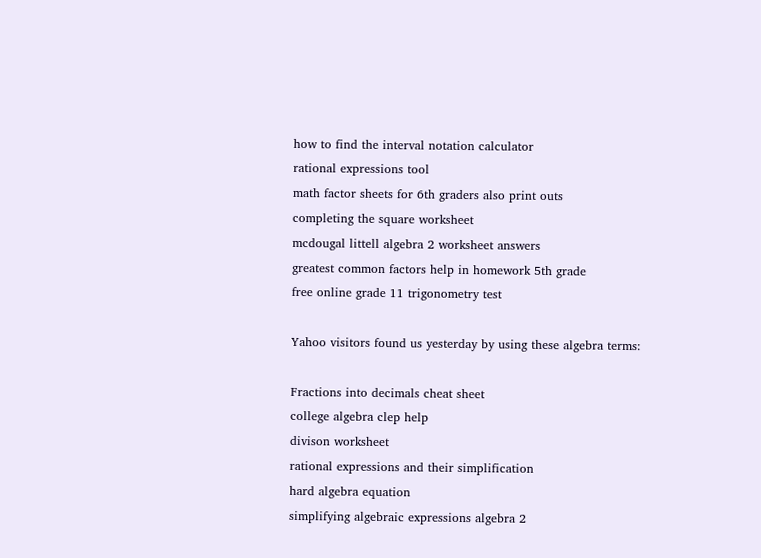how to find the interval notation calculator
rational expressions tool
math factor sheets for 6th graders also print outs
completing the square worksheet
mcdougal littell algebra 2 worksheet answers
greatest common factors help in homework 5th grade
free online grade 11 trigonometry test

Yahoo visitors found us yesterday by using these algebra terms:

Fractions into decimals cheat sheet
college algebra clep help
divison worksheet
rational expressions and their simplification
hard algebra equation
simplifying algebraic expressions algebra 2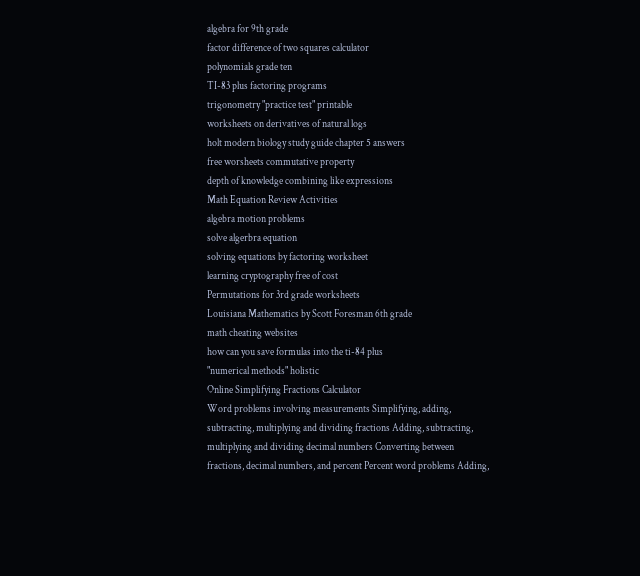algebra for 9th grade
factor difference of two squares calculator
polynomials grade ten
TI-83 plus factoring programs
trigonometry "practice test" printable
worksheets on derivatives of natural logs
holt modern biology study guide chapter 5 answers
free worsheets commutative property
depth of knowledge combining like expressions
Math Equation Review Activities
algebra motion problems
solve algerbra equation
solving equations by factoring worksheet
learning cryptography free of cost
Permutations for 3rd grade worksheets
Louisiana Mathematics by Scott Foresman 6th grade
math cheating websites
how can you save formulas into the ti-84 plus
"numerical methods" holistic
Online Simplifying Fractions Calculator
Word problems involving measurements Simplifying, adding, subtracting, multiplying and dividing fractions Adding, subtracting, multiplying and dividing decimal numbers Converting between fractions, decimal numbers, and percent Percent word problems Adding,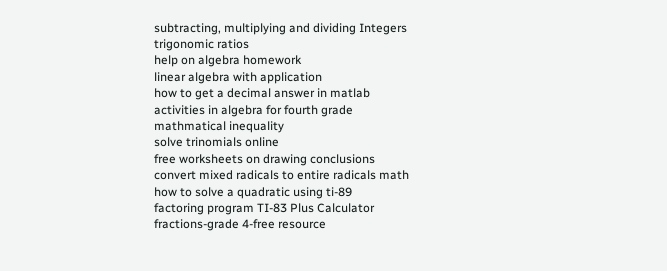subtracting, multiplying and dividing Integers
trigonomic ratios
help on algebra homework
linear algebra with application
how to get a decimal answer in matlab
activities in algebra for fourth grade
mathmatical inequality
solve trinomials online
free worksheets on drawing conclusions
convert mixed radicals to entire radicals math
how to solve a quadratic using ti-89
factoring program TI-83 Plus Calculator
fractions-grade 4-free resource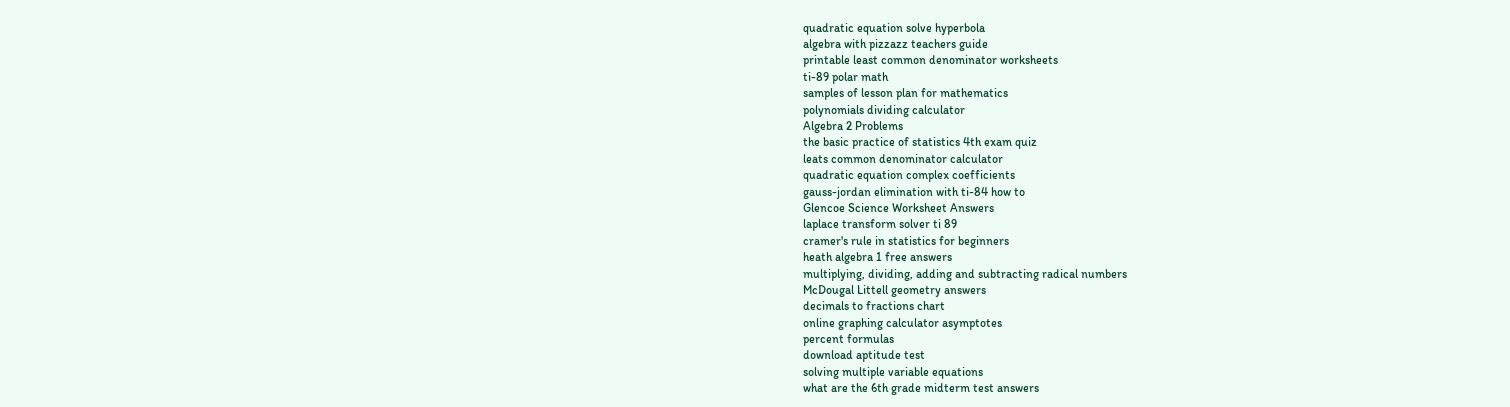quadratic equation solve hyperbola
algebra with pizzazz teachers guide
printable least common denominator worksheets
ti-89 polar math
samples of lesson plan for mathematics
polynomials dividing calculator
Algebra 2 Problems
the basic practice of statistics 4th exam quiz
leats common denominator calculator
quadratic equation complex coefficients
gauss-jordan elimination with ti-84 how to
Glencoe Science Worksheet Answers
laplace transform solver ti 89
cramer's rule in statistics for beginners
heath algebra 1 free answers
multiplying, dividing, adding and subtracting radical numbers
McDougal Littell geometry answers
decimals to fractions chart
online graphing calculator asymptotes
percent formulas
download aptitude test
solving multiple variable equations
what are the 6th grade midterm test answers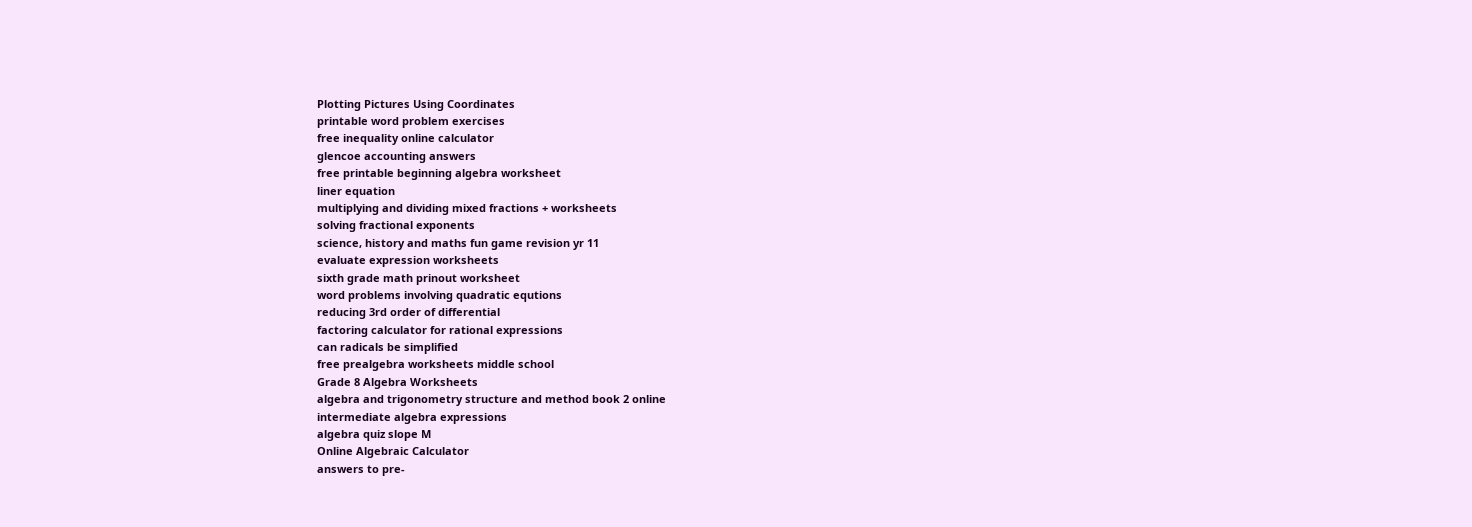Plotting Pictures Using Coordinates
printable word problem exercises
free inequality online calculator
glencoe accounting answers
free printable beginning algebra worksheet
liner equation
multiplying and dividing mixed fractions + worksheets
solving fractional exponents
science, history and maths fun game revision yr 11
evaluate expression worksheets
sixth grade math prinout worksheet
word problems involving quadratic equtions
reducing 3rd order of differential
factoring calculator for rational expressions
can radicals be simplified
free prealgebra worksheets middle school
Grade 8 Algebra Worksheets
algebra and trigonometry structure and method book 2 online
intermediate algebra expressions
algebra quiz slope M
Online Algebraic Calculator
answers to pre-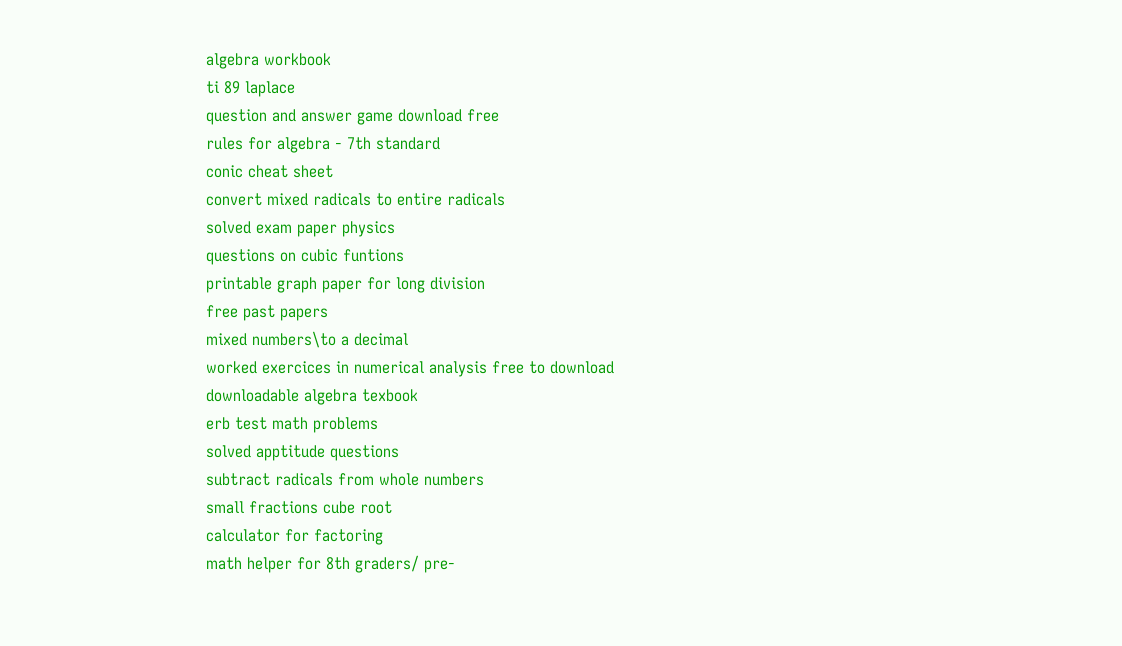algebra workbook
ti 89 laplace
question and answer game download free
rules for algebra - 7th standard
conic cheat sheet
convert mixed radicals to entire radicals
solved exam paper physics
questions on cubic funtions
printable graph paper for long division
free past papers
mixed numbers\to a decimal
worked exercices in numerical analysis free to download
downloadable algebra texbook
erb test math problems
solved apptitude questions
subtract radicals from whole numbers
small fractions cube root
calculator for factoring
math helper for 8th graders/ pre-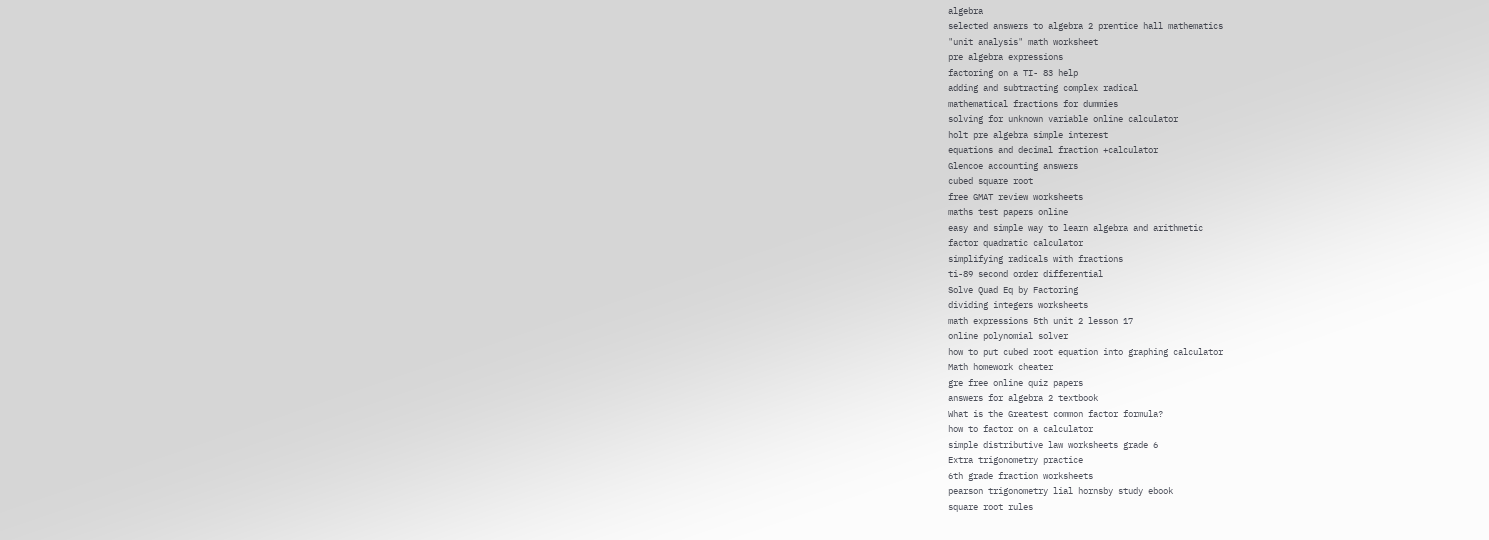algebra
selected answers to algebra 2 prentice hall mathematics
"unit analysis" math worksheet
pre algebra expressions
factoring on a TI- 83 help
adding and subtracting complex radical
mathematical fractions for dummies
solving for unknown variable online calculator
holt pre algebra simple interest
equations and decimal fraction +calculator
Glencoe accounting answers
cubed square root
free GMAT review worksheets
maths test papers online
easy and simple way to learn algebra and arithmetic
factor quadratic calculator
simplifying radicals with fractions
ti-89 second order differential
Solve Quad Eq by Factoring
dividing integers worksheets
math expressions 5th unit 2 lesson 17
online polynomial solver
how to put cubed root equation into graphing calculator
Math homework cheater
gre free online quiz papers
answers for algebra 2 textbook
What is the Greatest common factor formula?
how to factor on a calculator
simple distributive law worksheets grade 6
Extra trigonometry practice
6th grade fraction worksheets
pearson trigonometry lial hornsby study ebook
square root rules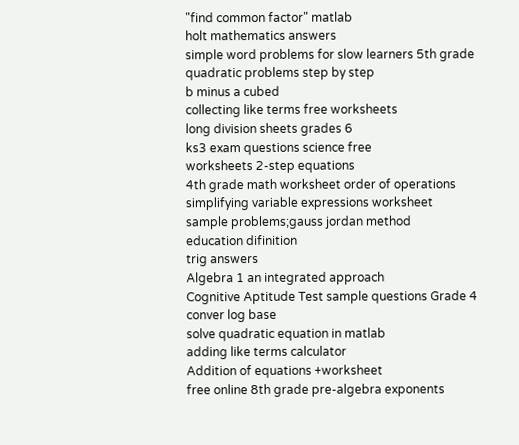"find common factor" matlab
holt mathematics answers
simple word problems for slow learners 5th grade
quadratic problems step by step
b minus a cubed
collecting like terms free worksheets
long division sheets grades 6
ks3 exam questions science free
worksheets 2-step equations
4th grade math worksheet order of operations
simplifying variable expressions worksheet
sample problems;gauss jordan method
education difinition
trig answers
Algebra 1 an integrated approach
Cognitive Aptitude Test sample questions Grade 4
conver log base
solve quadratic equation in matlab
adding like terms calculator
Addition of equations +worksheet
free online 8th grade pre-algebra exponents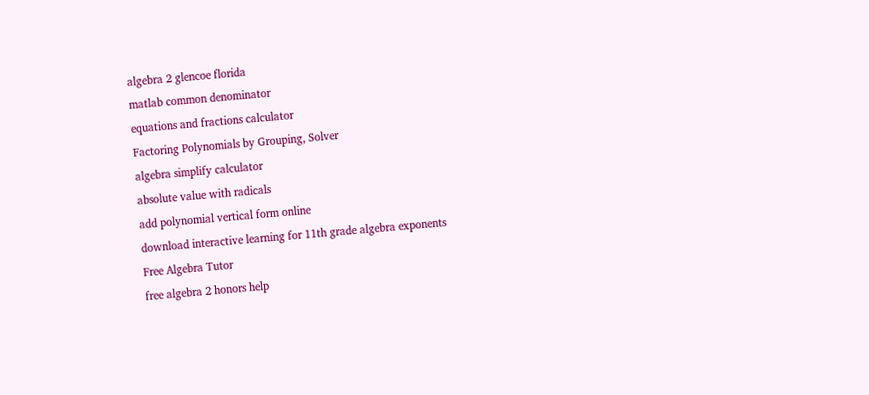algebra 2 glencoe florida
matlab common denominator
equations and fractions calculator
Factoring Polynomials by Grouping, Solver
algebra simplify calculator
absolute value with radicals
add polynomial vertical form online
download interactive learning for 11th grade algebra exponents
Free Algebra Tutor
free algebra 2 honors help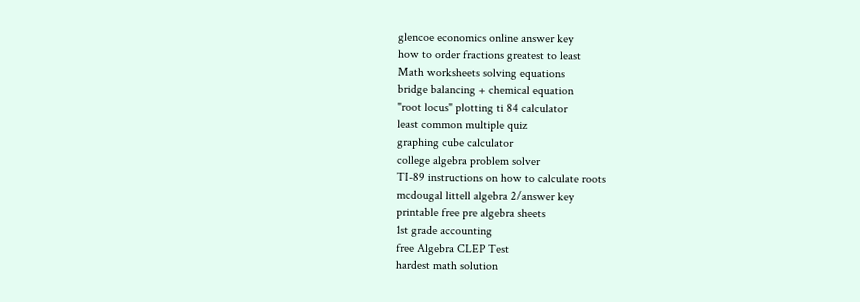glencoe economics online answer key
how to order fractions greatest to least
Math worksheets solving equations
bridge balancing + chemical equation
"root locus" plotting ti 84 calculator
least common multiple quiz
graphing cube calculator
college algebra problem solver
TI-89 instructions on how to calculate roots
mcdougal littell algebra 2/answer key
printable free pre algebra sheets
1st grade accounting
free Algebra CLEP Test
hardest math solution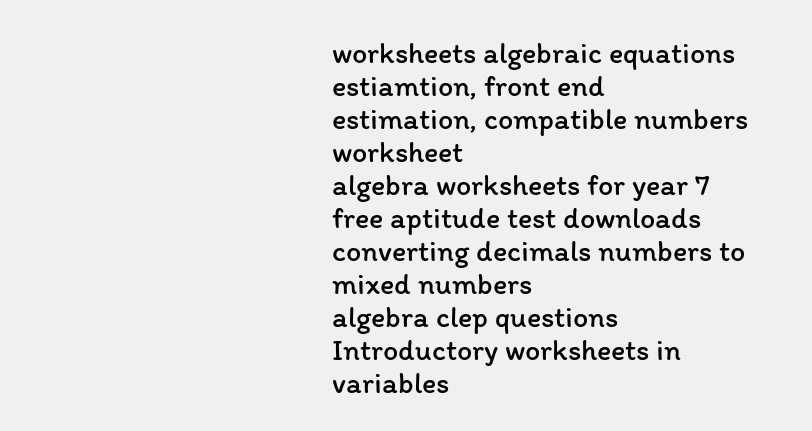worksheets algebraic equations
estiamtion, front end estimation, compatible numbers worksheet
algebra worksheets for year 7
free aptitude test downloads
converting decimals numbers to mixed numbers
algebra clep questions
Introductory worksheets in variables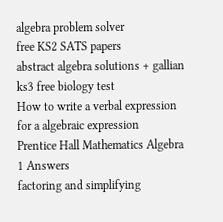algebra problem solver
free KS2 SATS papers
abstract algebra solutions + gallian
ks3 free biology test
How to write a verbal expression for a algebraic expression
Prentice Hall Mathematics Algebra 1 Answers
factoring and simplifying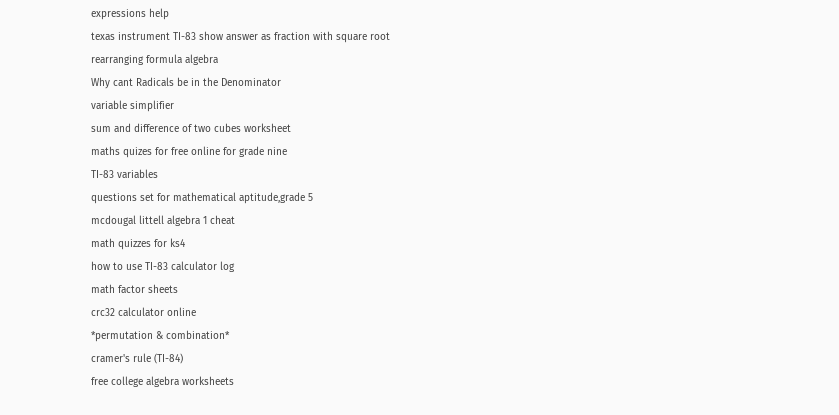expressions help
texas instrument TI-83 show answer as fraction with square root
rearranging formula algebra
Why cant Radicals be in the Denominator
variable simplifier
sum and difference of two cubes worksheet
maths quizes for free online for grade nine
TI-83 variables
questions set for mathematical aptitude,grade 5
mcdougal littell algebra 1 cheat
math quizzes for ks4
how to use TI-83 calculator log
math factor sheets
crc32 calculator online
*permutation & combination*
cramer's rule (TI-84)
free college algebra worksheets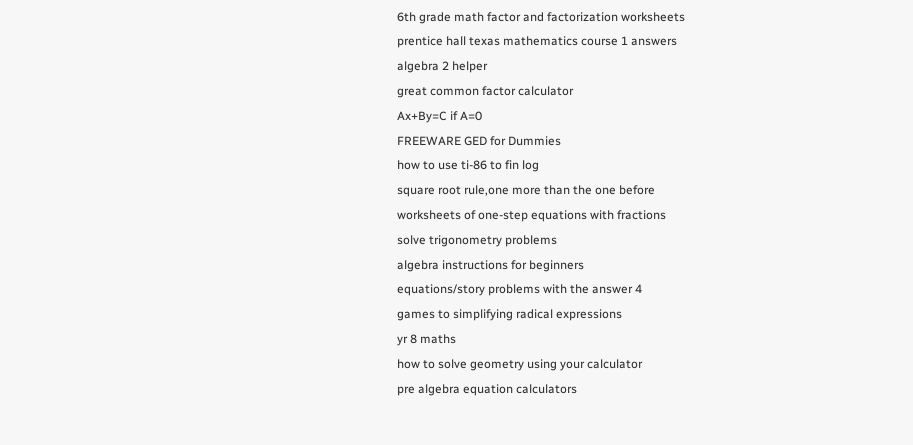6th grade math factor and factorization worksheets
prentice hall texas mathematics course 1 answers
algebra 2 helper
great common factor calculator
Ax+By=C if A=0
FREEWARE GED for Dummies
how to use ti-86 to fin log
square root rule,one more than the one before
worksheets of one-step equations with fractions
solve trigonometry problems
algebra instructions for beginners
equations/story problems with the answer 4
games to simplifying radical expressions
yr 8 maths
how to solve geometry using your calculator
pre algebra equation calculators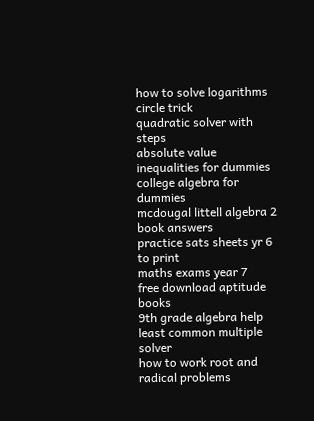how to solve logarithms circle trick
quadratic solver with steps
absolute value inequalities for dummies
college algebra for dummies
mcdougal littell algebra 2 book answers
practice sats sheets yr 6 to print
maths exams year 7
free download aptitude books
9th grade algebra help
least common multiple solver
how to work root and radical problems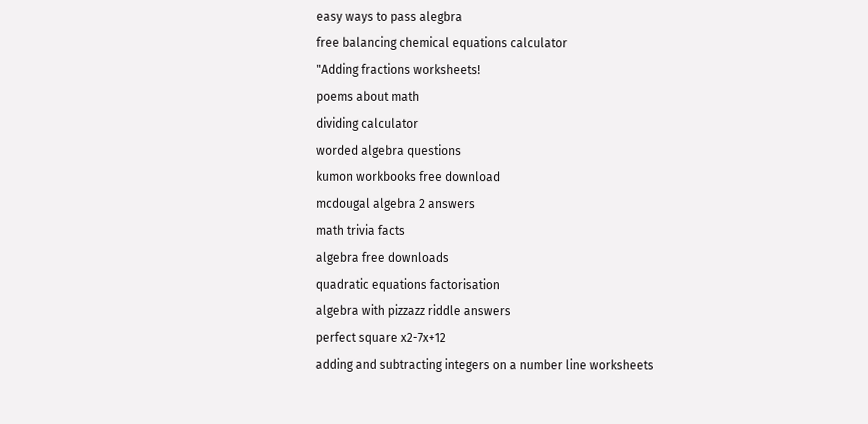easy ways to pass alegbra
free balancing chemical equations calculator
"Adding fractions worksheets!
poems about math
dividing calculator
worded algebra questions
kumon workbooks free download
mcdougal algebra 2 answers
math trivia facts
algebra free downloads
quadratic equations factorisation
algebra with pizzazz riddle answers
perfect square x2-7x+12
adding and subtracting integers on a number line worksheets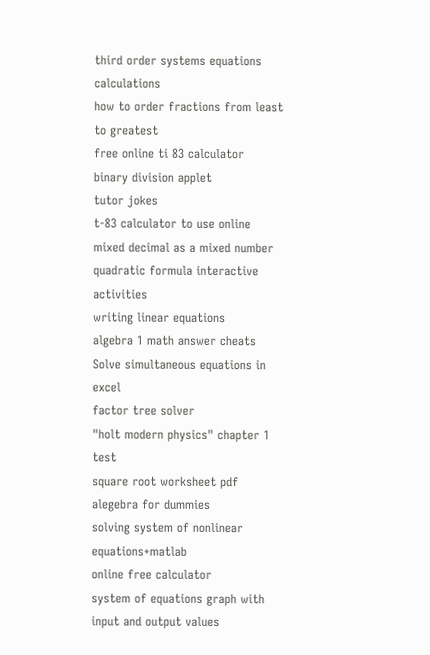third order systems equations calculations
how to order fractions from least to greatest
free online ti 83 calculator
binary division applet
tutor jokes
t-83 calculator to use online
mixed decimal as a mixed number
quadratic formula interactive activities
writing linear equations
algebra 1 math answer cheats
Solve simultaneous equations in excel
factor tree solver
"holt modern physics" chapter 1 test
square root worksheet pdf
alegebra for dummies
solving system of nonlinear equations+matlab
online free calculator
system of equations graph with input and output values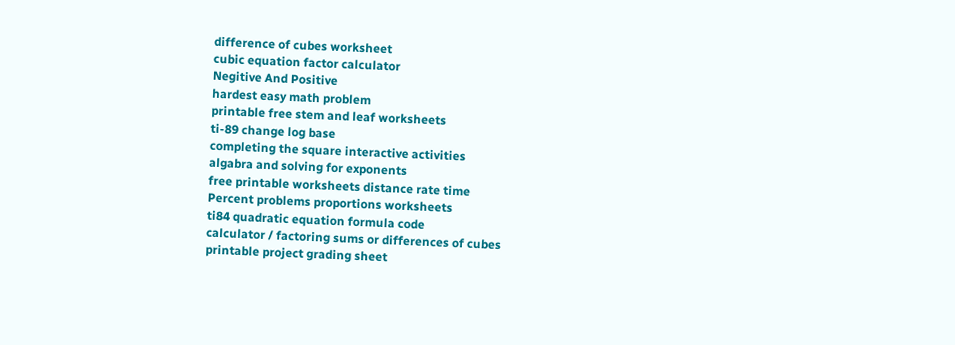difference of cubes worksheet
cubic equation factor calculator
Negitive And Positive
hardest easy math problem
printable free stem and leaf worksheets
ti-89 change log base
completing the square interactive activities
algabra and solving for exponents
free printable worksheets distance rate time
Percent problems proportions worksheets
ti84 quadratic equation formula code
calculator / factoring sums or differences of cubes
printable project grading sheet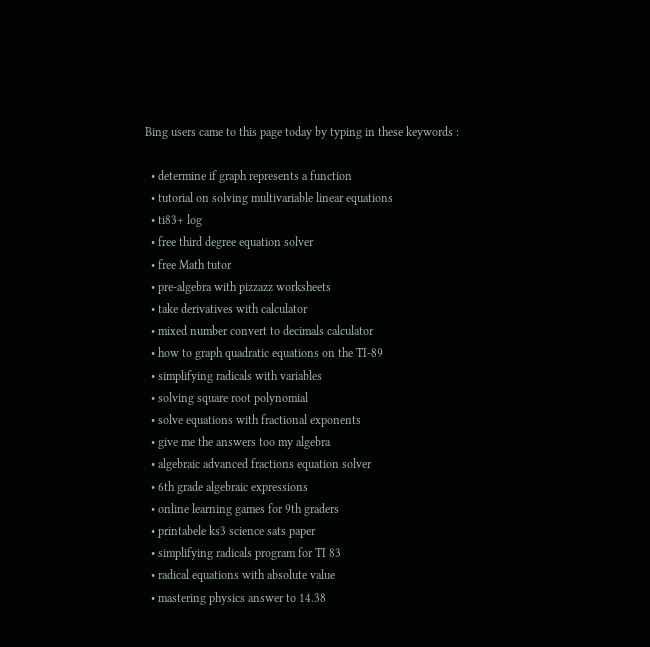Bing users came to this page today by typing in these keywords :

  • determine if graph represents a function
  • tutorial on solving multivariable linear equations
  • ti83+ log
  • free third degree equation solver
  • free Math tutor
  • pre-algebra with pizzazz worksheets
  • take derivatives with calculator
  • mixed number convert to decimals calculator
  • how to graph quadratic equations on the TI-89
  • simplifying radicals with variables
  • solving square root polynomial
  • solve equations with fractional exponents
  • give me the answers too my algebra
  • algebraic advanced fractions equation solver
  • 6th grade algebraic expressions
  • online learning games for 9th graders
  • printabele ks3 science sats paper
  • simplifying radicals program for TI 83
  • radical equations with absolute value
  • mastering physics answer to 14.38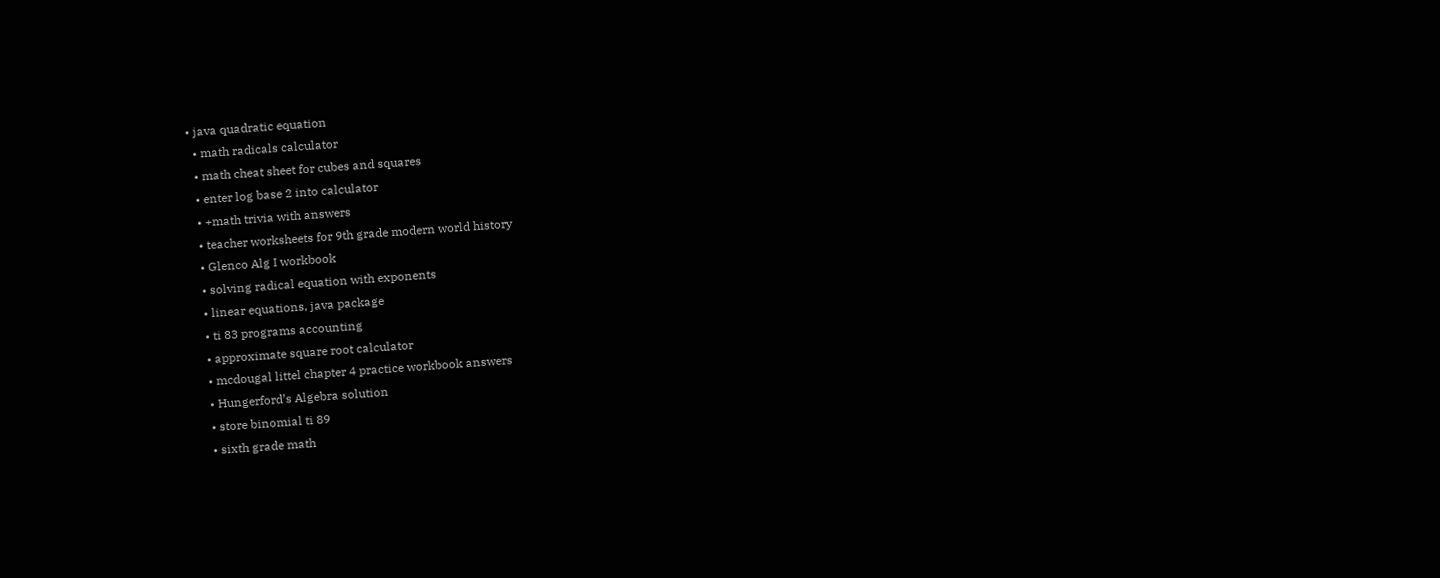• java quadratic equation
  • math radicals calculator
  • math cheat sheet for cubes and squares
  • enter log base 2 into calculator
  • +math trivia with answers
  • teacher worksheets for 9th grade modern world history
  • Glenco Alg I workbook
  • solving radical equation with exponents
  • linear equations, java package
  • ti 83 programs accounting
  • approximate square root calculator
  • mcdougal littel chapter 4 practice workbook answers
  • Hungerford’s Algebra solution
  • store binomial ti 89
  • sixth grade math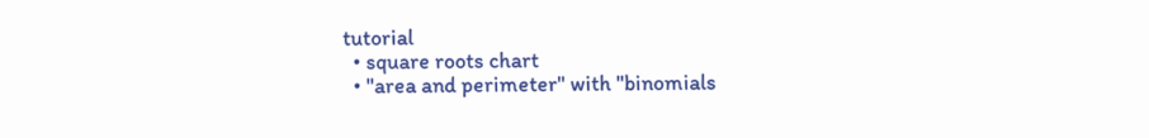tutorial
  • square roots chart
  • "area and perimeter" with "binomials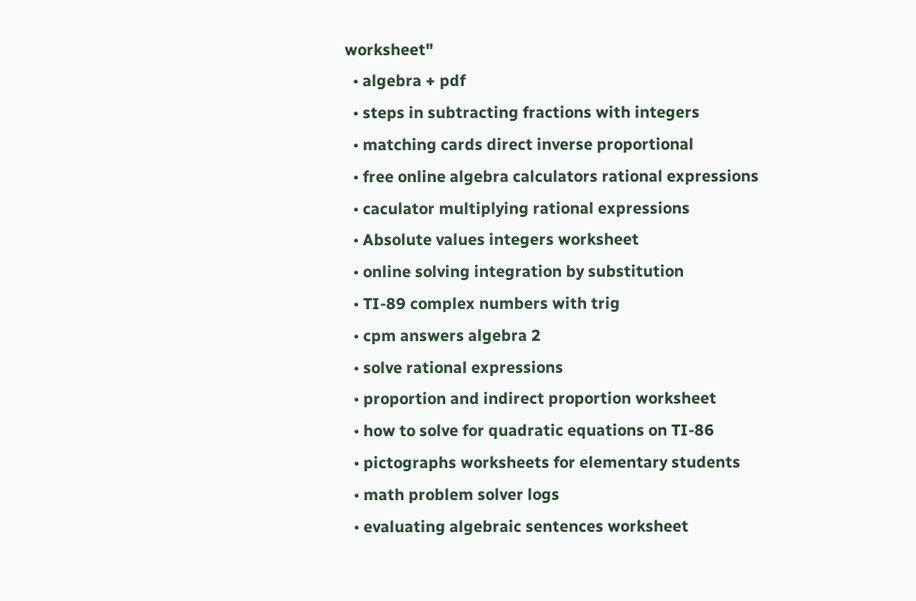worksheet"
  • algebra + pdf
  • steps in subtracting fractions with integers
  • matching cards direct inverse proportional
  • free online algebra calculators rational expressions
  • caculator multiplying rational expressions
  • Absolute values integers worksheet
  • online solving integration by substitution
  • TI-89 complex numbers with trig
  • cpm answers algebra 2
  • solve rational expressions
  • proportion and indirect proportion worksheet
  • how to solve for quadratic equations on TI-86
  • pictographs worksheets for elementary students
  • math problem solver logs
  • evaluating algebraic sentences worksheet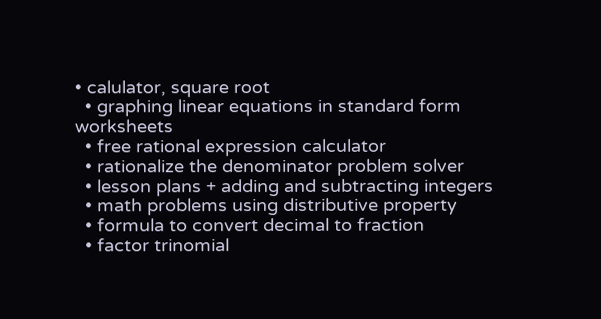• calulator, square root
  • graphing linear equations in standard form worksheets
  • free rational expression calculator
  • rationalize the denominator problem solver
  • lesson plans + adding and subtracting integers
  • math problems using distributive property
  • formula to convert decimal to fraction
  • factor trinomial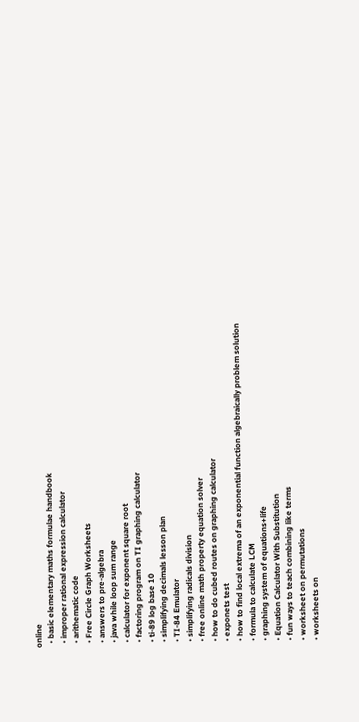online
  • basic elementary maths formulae handbook
  • improper rational expression calculator
  • arithematic code
  • Free Circle Graph Worksheets
  • answers to pre-algebra
  • java while loop sum range
  • calculator for exponent square root
  • factoring program on TI graphing calculator
  • ti-89 log base 10
  • simplifying decimals lesson plan
  • TI-84 Emulator
  • simplifying radicals division
  • free online math property equation solver
  • how to do cubed routes on graphing calculator
  • exponets test
  • how to find local extrema of an exponential function algebraically problem solution
  • formula to calculate LCM
  • graphing system of equations+life
  • Equation Calculator With Substitution
  • fun ways to teach combining like terms
  • worksheet on permutations
  • worksheets on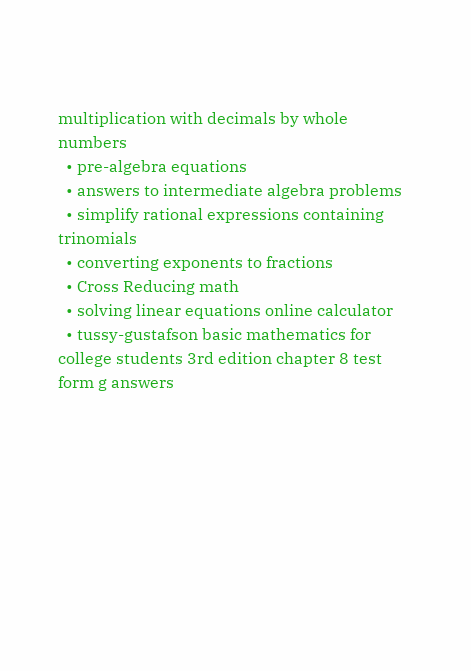multiplication with decimals by whole numbers
  • pre-algebra equations
  • answers to intermediate algebra problems
  • simplify rational expressions containing trinomials
  • converting exponents to fractions
  • Cross Reducing math
  • solving linear equations online calculator
  • tussy-gustafson basic mathematics for college students 3rd edition chapter 8 test form g answers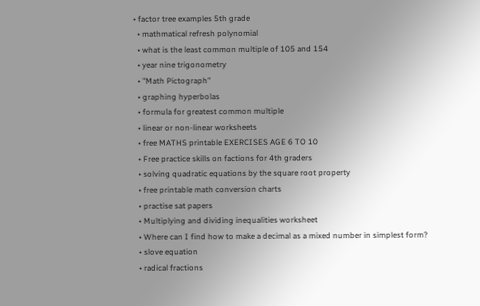• factor tree examples 5th grade
  • mathmatical refresh polynomial
  • what is the least common multiple of 105 and 154
  • year nine trigonometry
  • "Math Pictograph"
  • graphing hyperbolas
  • formula for greatest common multiple
  • linear or non-linear worksheets
  • free MATHS printable EXERCISES AGE 6 TO 10
  • Free practice skills on factions for 4th graders
  • solving quadratic equations by the square root property
  • free printable math conversion charts
  • practise sat papers
  • Multiplying and dividing inequalities worksheet
  • Where can I find how to make a decimal as a mixed number in simplest form?
  • slove equation
  • radical fractions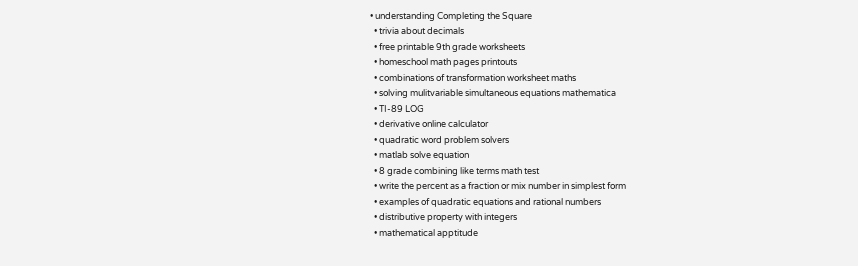• understanding Completing the Square
  • trivia about decimals
  • free printable 9th grade worksheets
  • homeschool math pages printouts
  • combinations of transformation worksheet maths
  • solving mulitvariable simultaneous equations mathematica
  • TI-89 LOG
  • derivative online calculator
  • quadratic word problem solvers
  • matlab solve equation
  • 8 grade combining like terms math test
  • write the percent as a fraction or mix number in simplest form
  • examples of quadratic equations and rational numbers
  • distributive property with integers
  • mathematical apptitude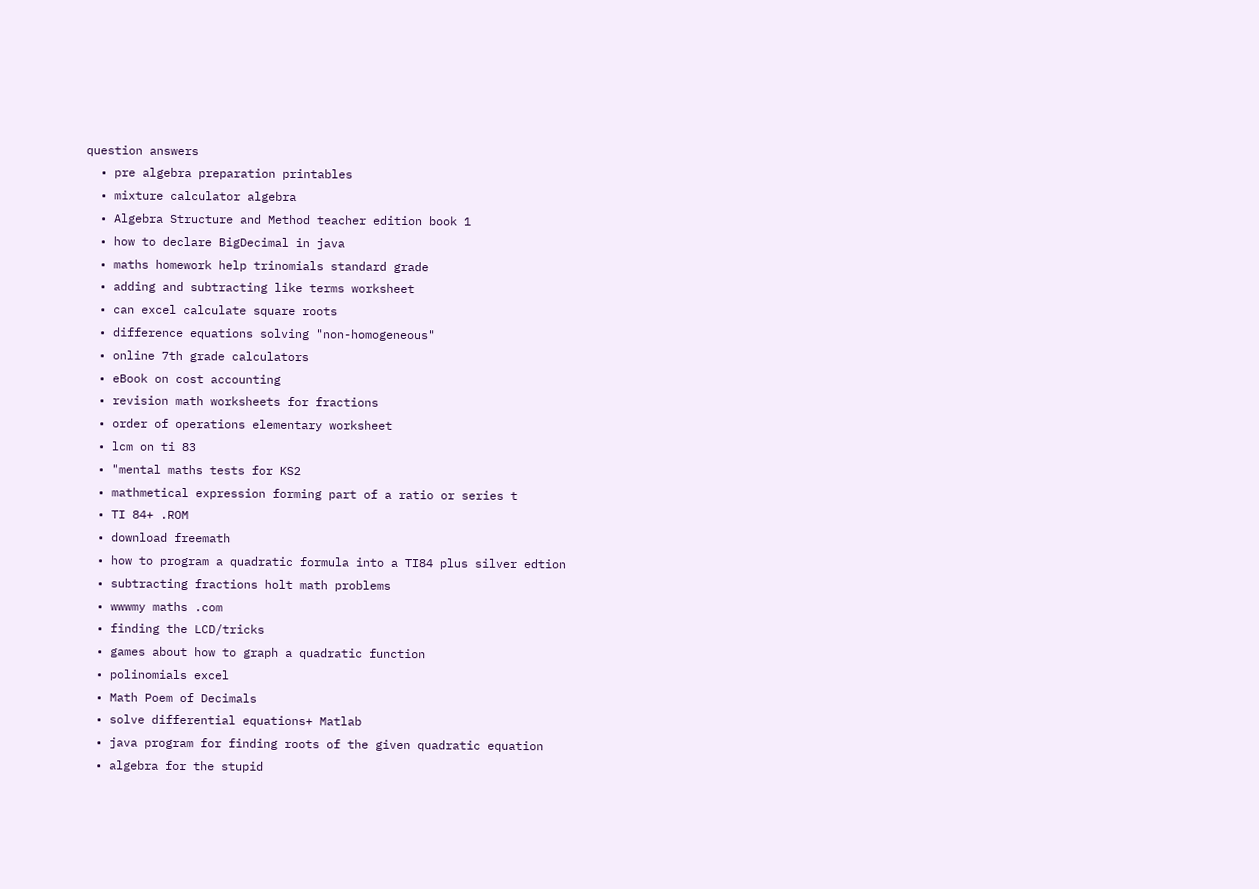question answers
  • pre algebra preparation printables
  • mixture calculator algebra
  • Algebra Structure and Method teacher edition book 1
  • how to declare BigDecimal in java
  • maths homework help trinomials standard grade
  • adding and subtracting like terms worksheet
  • can excel calculate square roots
  • difference equations solving "non-homogeneous"
  • online 7th grade calculators
  • eBook on cost accounting
  • revision math worksheets for fractions
  • order of operations elementary worksheet
  • lcm on ti 83
  • "mental maths tests for KS2
  • mathmetical expression forming part of a ratio or series t
  • TI 84+ .ROM
  • download freemath
  • how to program a quadratic formula into a TI84 plus silver edtion
  • subtracting fractions holt math problems
  • wwwmy maths .com
  • finding the LCD/tricks
  • games about how to graph a quadratic function
  • polinomials excel
  • Math Poem of Decimals
  • solve differential equations+ Matlab
  • java program for finding roots of the given quadratic equation
  • algebra for the stupid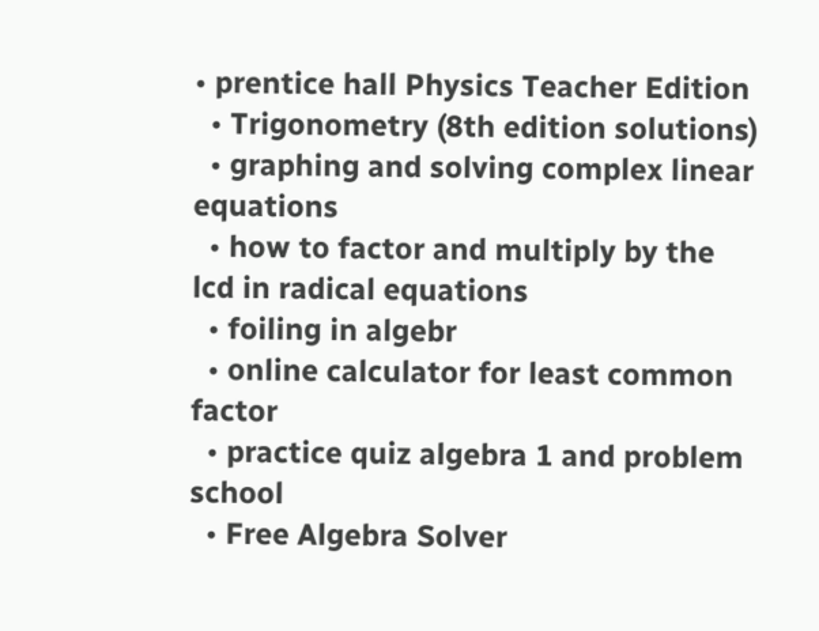• prentice hall Physics Teacher Edition
  • Trigonometry (8th edition solutions)
  • graphing and solving complex linear equations
  • how to factor and multiply by the lcd in radical equations
  • foiling in algebr
  • online calculator for least common factor
  • practice quiz algebra 1 and problem school
  • Free Algebra Solver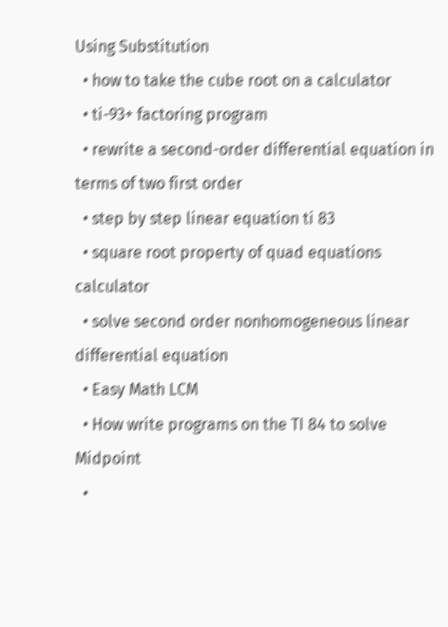Using Substitution
  • how to take the cube root on a calculator
  • ti-93+ factoring program
  • rewrite a second-order differential equation in terms of two first order
  • step by step linear equation ti 83
  • square root property of quad equations calculator
  • solve second order nonhomogeneous linear differential equation
  • Easy Math LCM
  • How write programs on the TI 84 to solve Midpoint
  •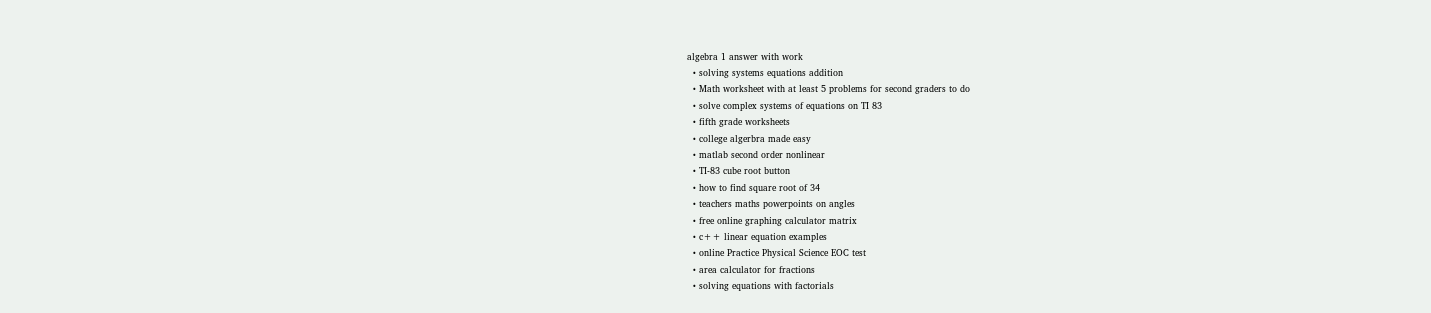algebra 1 answer with work
  • solving systems equations addition
  • Math worksheet with at least 5 problems for second graders to do
  • solve complex systems of equations on TI 83
  • fifth grade worksheets
  • college algerbra made easy
  • matlab second order nonlinear
  • TI-83 cube root button
  • how to find square root of 34
  • teachers maths powerpoints on angles
  • free online graphing calculator matrix
  • c++ linear equation examples
  • online Practice Physical Science EOC test
  • area calculator for fractions
  • solving equations with factorials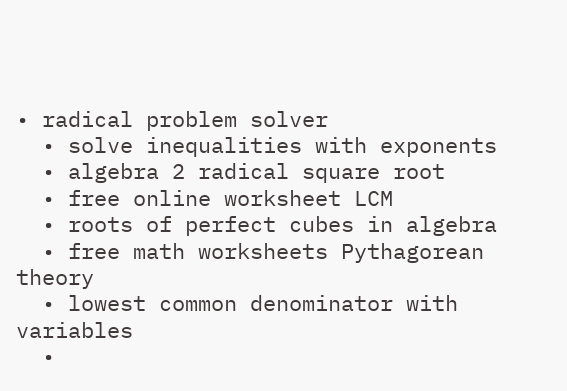• radical problem solver
  • solve inequalities with exponents
  • algebra 2 radical square root
  • free online worksheet LCM
  • roots of perfect cubes in algebra
  • free math worksheets Pythagorean theory
  • lowest common denominator with variables
  •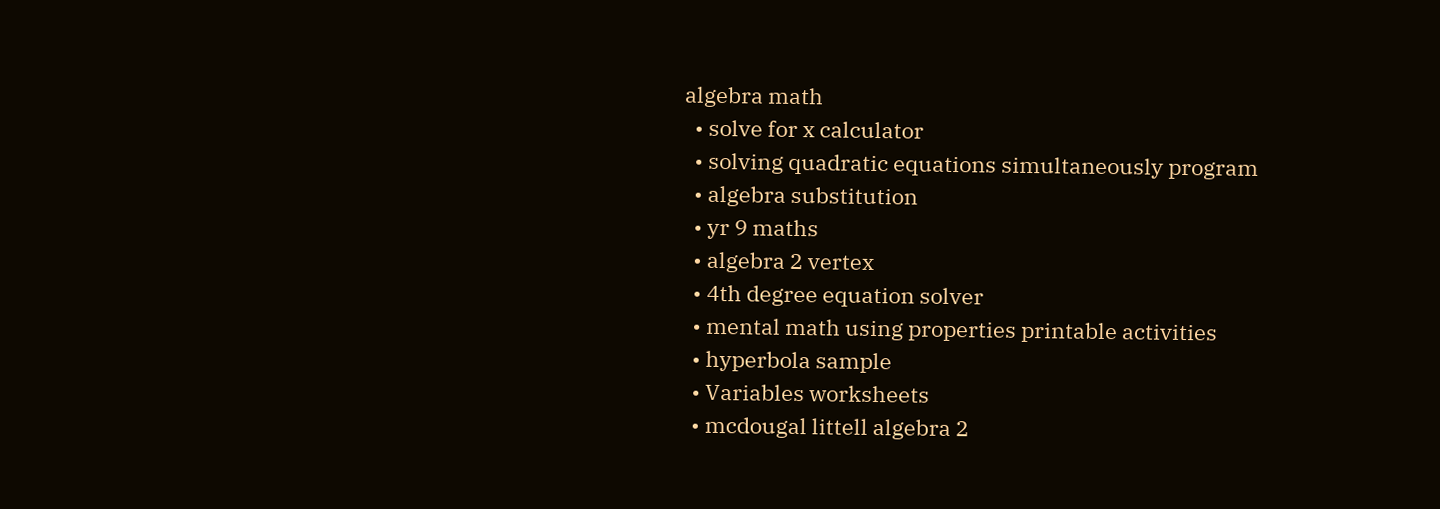algebra math
  • solve for x calculator
  • solving quadratic equations simultaneously program
  • algebra substitution
  • yr 9 maths
  • algebra 2 vertex
  • 4th degree equation solver
  • mental math using properties printable activities
  • hyperbola sample
  • Variables worksheets
  • mcdougal littell algebra 2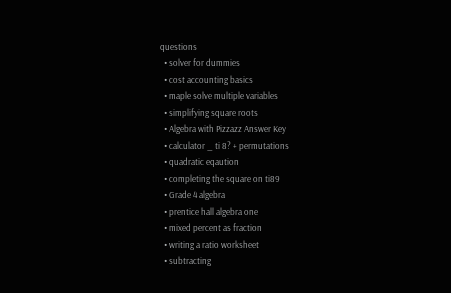questions
  • solver for dummies
  • cost accounting basics
  • maple solve multiple variables
  • simplifying square roots
  • Algebra with Pizzazz Answer Key
  • calculator _ ti 8? + permutations
  • quadratic eqaution
  • completing the square on ti89
  • Grade 4 algebra
  • prentice hall algebra one
  • mixed percent as fraction
  • writing a ratio worksheet
  • subtracting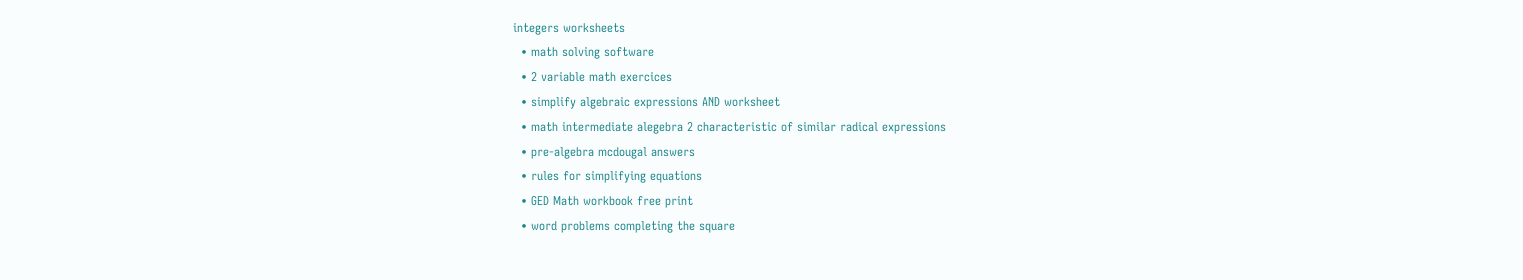integers worksheets
  • math solving software
  • 2 variable math exercices
  • simplify algebraic expressions AND worksheet
  • math intermediate alegebra 2 characteristic of similar radical expressions
  • pre-algebra mcdougal answers
  • rules for simplifying equations
  • GED Math workbook free print
  • word problems completing the square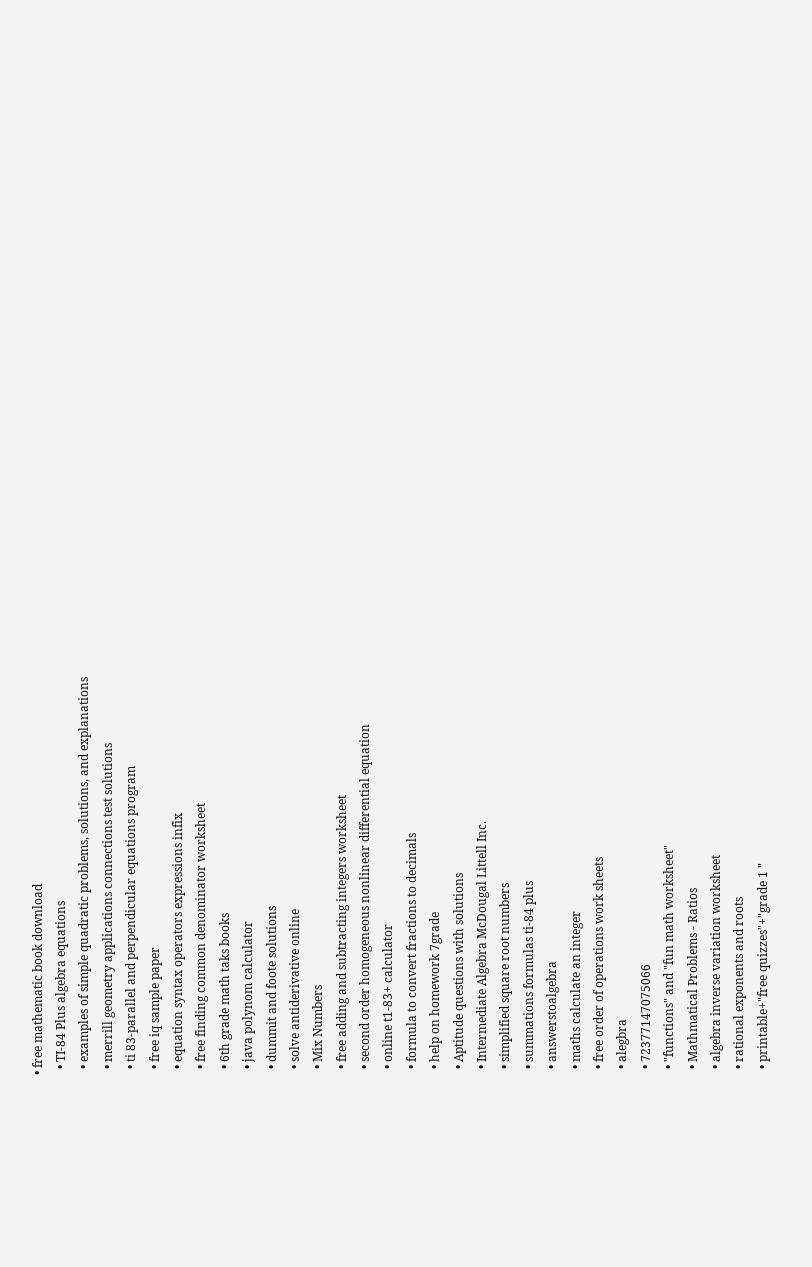• free mathematic book download
  • TI-84 Plus algebra equations
  • examples of simple quadratic problems, solutions, and explanations
  • merrill geometry applications connections test solutions
  • ti 83-parallel and perpendicular equations program
  • free iq sample paper
  • equation syntax operators expressions infix
  • free finding common denominator worksheet
  • 6th grade math taks books
  • java polynom calculator
  • dummit and foote solutions
  • solve antiderivative online
  • Mix Numbers
  • free adding and subtracting integers worksheet
  • second order homogeneous nonlinear differential equation
  • online t1-83+ calculator
  • formula to convert fractions to decimals
  • help on homework 7grade
  • Aptitude questions with solutions
  • Intermediate Algebra McDougal Littell Inc.
  • simplified square root numbers
  • summations formulas ti-84 plus
  • answerstoalgebra
  • maths calculate an integer
  • free order of operations work sheets
  • alegbra
  • 72377147075066
  • "functions" and "fun math worksheet"
  • Mathmatical Problems - Ratios
  • algebra inverse variation worksheet
  • rational exponents and roots
  • printable+"free quizzes"+"grade 1 "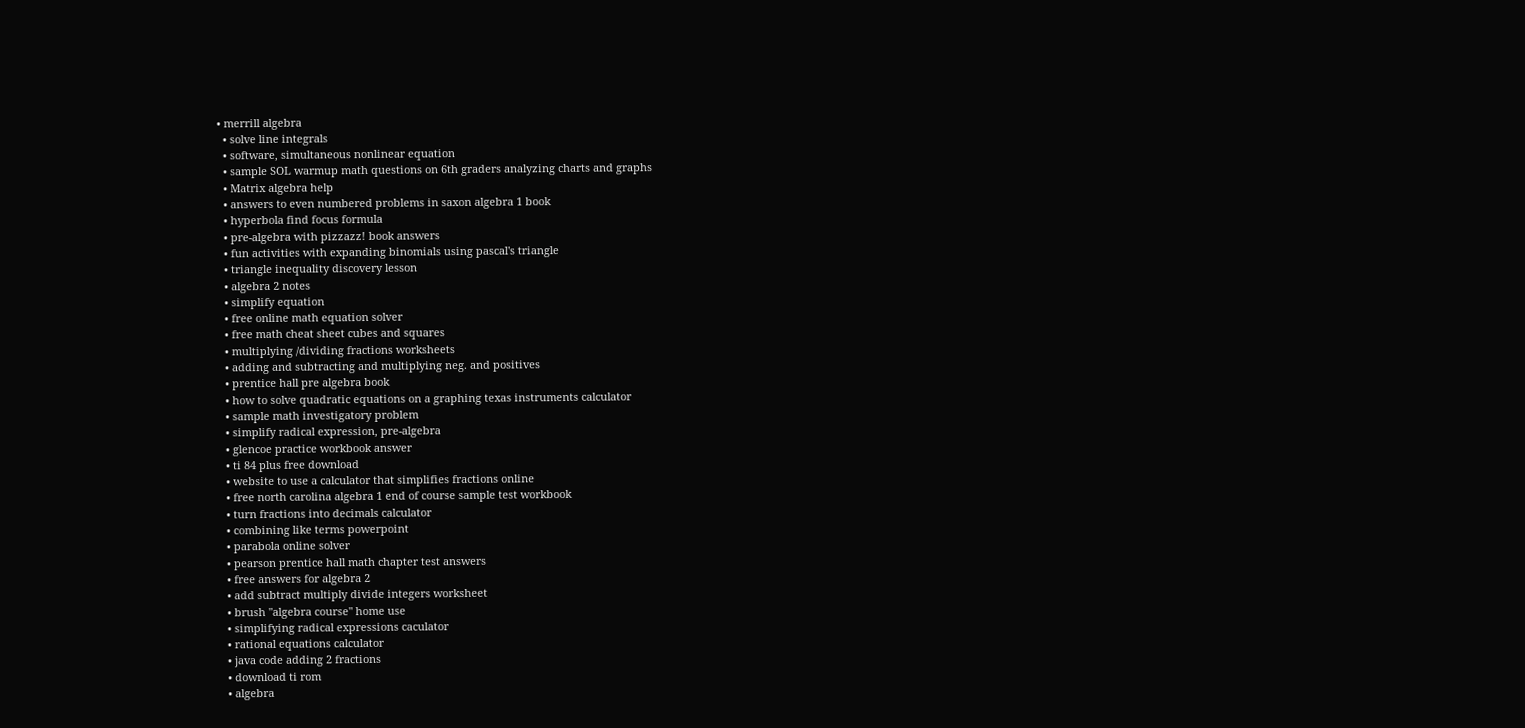• merrill algebra
  • solve line integrals
  • software, simultaneous nonlinear equation
  • sample SOL warmup math questions on 6th graders analyzing charts and graphs
  • Matrix algebra help
  • answers to even numbered problems in saxon algebra 1 book
  • hyperbola find focus formula
  • pre-algebra with pizzazz! book answers
  • fun activities with expanding binomials using pascal's triangle
  • triangle inequality discovery lesson
  • algebra 2 notes
  • simplify equation
  • free online math equation solver
  • free math cheat sheet cubes and squares
  • multiplying /dividing fractions worksheets
  • adding and subtracting and multiplying neg. and positives
  • prentice hall pre algebra book
  • how to solve quadratic equations on a graphing texas instruments calculator
  • sample math investigatory problem
  • simplify radical expression, pre-algebra
  • glencoe practice workbook answer
  • ti 84 plus free download
  • website to use a calculator that simplifies fractions online
  • free north carolina algebra 1 end of course sample test workbook
  • turn fractions into decimals calculator
  • combining like terms powerpoint
  • parabola online solver
  • pearson prentice hall math chapter test answers
  • free answers for algebra 2
  • add subtract multiply divide integers worksheet
  • brush "algebra course" home use
  • simplifying radical expressions caculator
  • rational equations calculator
  • java code adding 2 fractions
  • download ti rom
  • algebra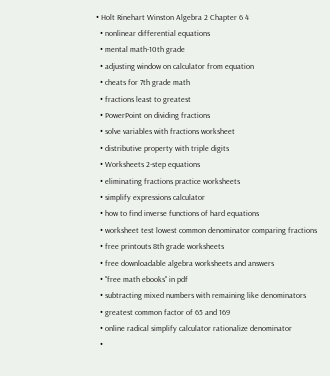• Holt Rinehart Winston Algebra 2 Chapter 6 4
  • nonlinear differential equations
  • mental math-10th grade
  • adjusting window on calculator from equation
  • cheats for 7th grade math
  • fractions least to greatest
  • PowerPoint on dividing fractions
  • solve variables with fractions worksheet
  • distributive property with triple digits
  • Worksheets 2-step equations
  • eliminating fractions practice worksheets
  • simplify expressions calculator
  • how to find inverse functions of hard equations
  • worksheet test lowest common denominator comparing fractions
  • free printouts 8th grade worksheets
  • free downloadable algebra worksheets and answers
  • "free math ebooks" in pdf
  • subtracting mixed numbers with remaining like denominators
  • greatest common factor of 65 and 169
  • online radical simplify calculator rationalize denominator
  •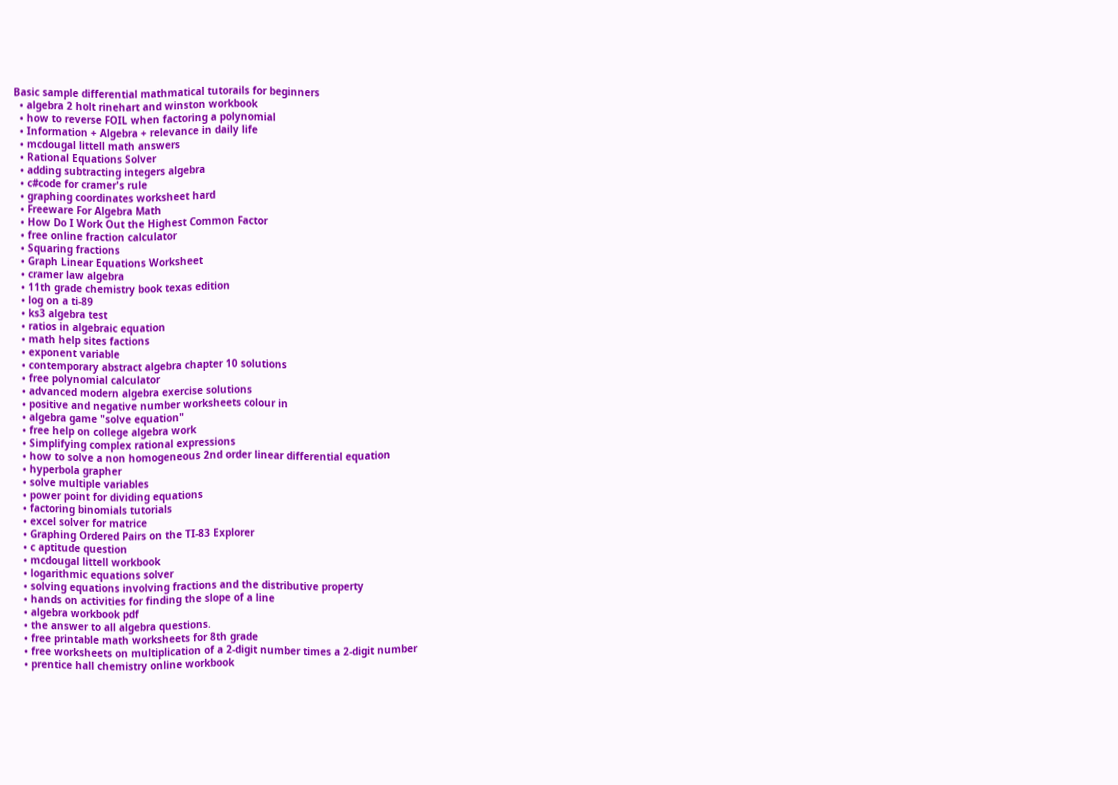Basic sample differential mathmatical tutorails for beginners
  • algebra 2 holt rinehart and winston workbook
  • how to reverse FOIL when factoring a polynomial
  • Information + Algebra + relevance in daily life
  • mcdougal littell math answers
  • Rational Equations Solver
  • adding subtracting integers algebra
  • c#code for cramer's rule
  • graphing coordinates worksheet hard
  • Freeware For Algebra Math
  • How Do I Work Out the Highest Common Factor
  • free online fraction calculator
  • Squaring fractions
  • Graph Linear Equations Worksheet
  • cramer law algebra
  • 11th grade chemistry book texas edition
  • log on a ti-89
  • ks3 algebra test
  • ratios in algebraic equation
  • math help sites factions
  • exponent variable
  • contemporary abstract algebra chapter 10 solutions
  • free polynomial calculator
  • advanced modern algebra exercise solutions
  • positive and negative number worksheets colour in
  • algebra game "solve equation"
  • free help on college algebra work
  • Simplifying complex rational expressions
  • how to solve a non homogeneous 2nd order linear differential equation
  • hyperbola grapher
  • solve multiple variables
  • power point for dividing equations
  • factoring binomials tutorials
  • excel solver for matrice
  • Graphing Ordered Pairs on the TI-83 Explorer
  • c aptitude question
  • mcdougal littell workbook
  • logarithmic equations solver
  • solving equations involving fractions and the distributive property
  • hands on activities for finding the slope of a line
  • algebra workbook pdf
  • the answer to all algebra questions.
  • free printable math worksheets for 8th grade
  • free worksheets on multiplication of a 2-digit number times a 2-digit number
  • prentice hall chemistry online workbook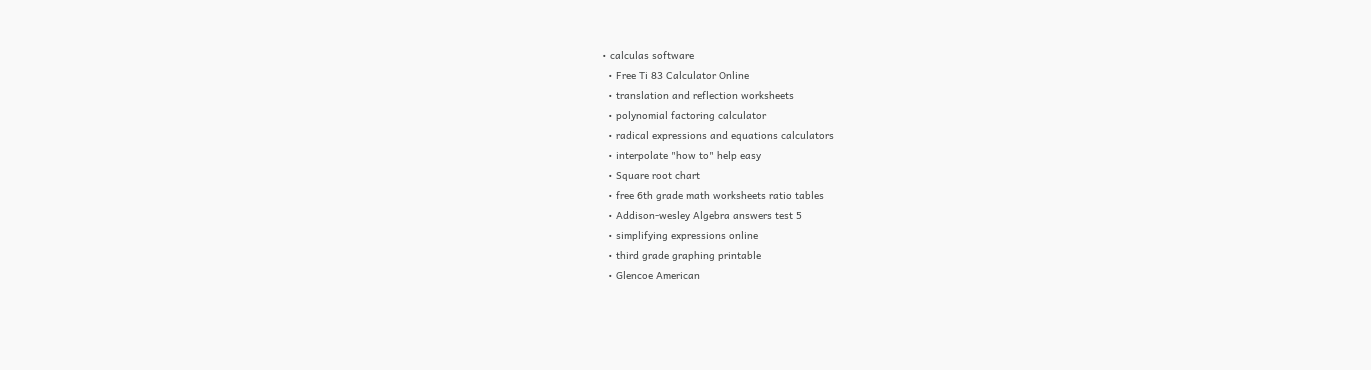• calculas software
  • Free Ti 83 Calculator Online
  • translation and reflection worksheets
  • polynomial factoring calculator
  • radical expressions and equations calculators
  • interpolate "how to" help easy
  • Square root chart
  • free 6th grade math worksheets ratio tables
  • Addison-wesley Algebra answers test 5
  • simplifying expressions online
  • third grade graphing printable
  • Glencoe American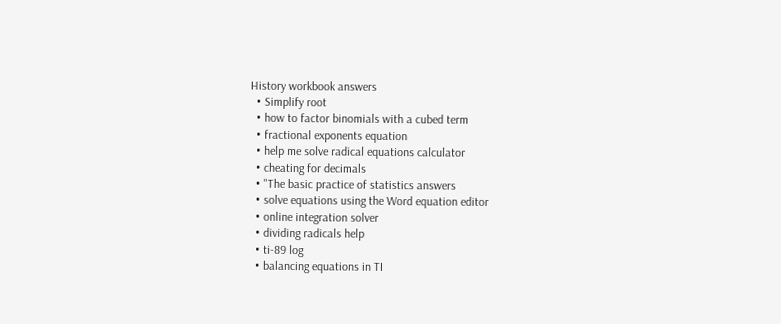History workbook answers
  • Simplify root
  • how to factor binomials with a cubed term
  • fractional exponents equation
  • help me solve radical equations calculator
  • cheating for decimals
  • "The basic practice of statistics answers
  • solve equations using the Word equation editor
  • online integration solver
  • dividing radicals help
  • ti-89 log
  • balancing equations in TI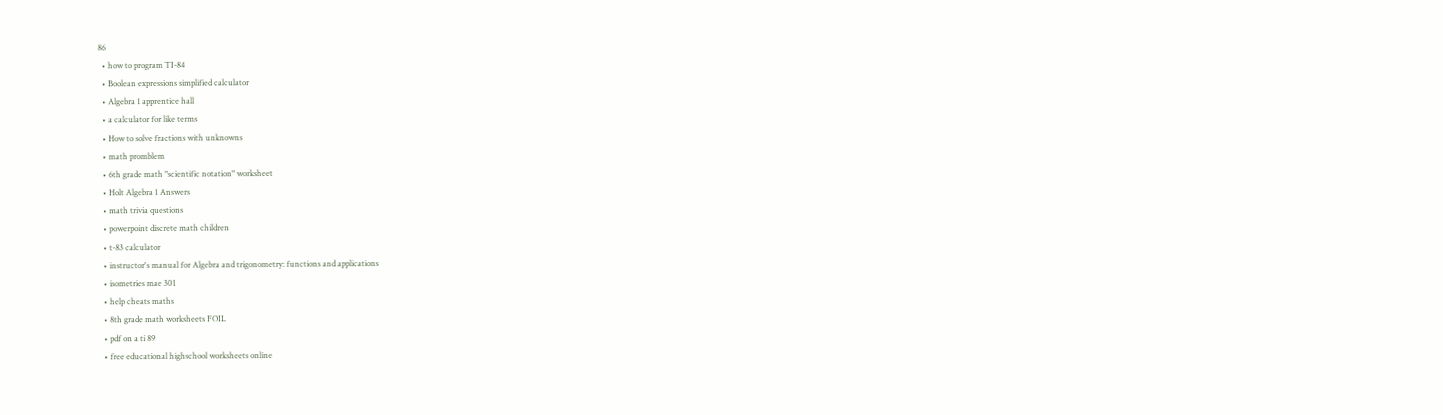86
  • how to program TI-84
  • Boolean expressions simplified calculator
  • Algebra 1 apprentice hall
  • a calculator for like terms
  • How to solve fractions with unknowns
  • math promblem
  • 6th grade math "scientific notation" worksheet
  • Holt Algebra 1 Answers
  • math trivia questions
  • powerpoint discrete math children
  • t-83 calculator
  • instructor's manual for Algebra and trigonometry: functions and applications
  • isometries mae 301
  • help cheats maths
  • 8th grade math worksheets FOIL
  • pdf on a ti 89
  • free educational highschool worksheets online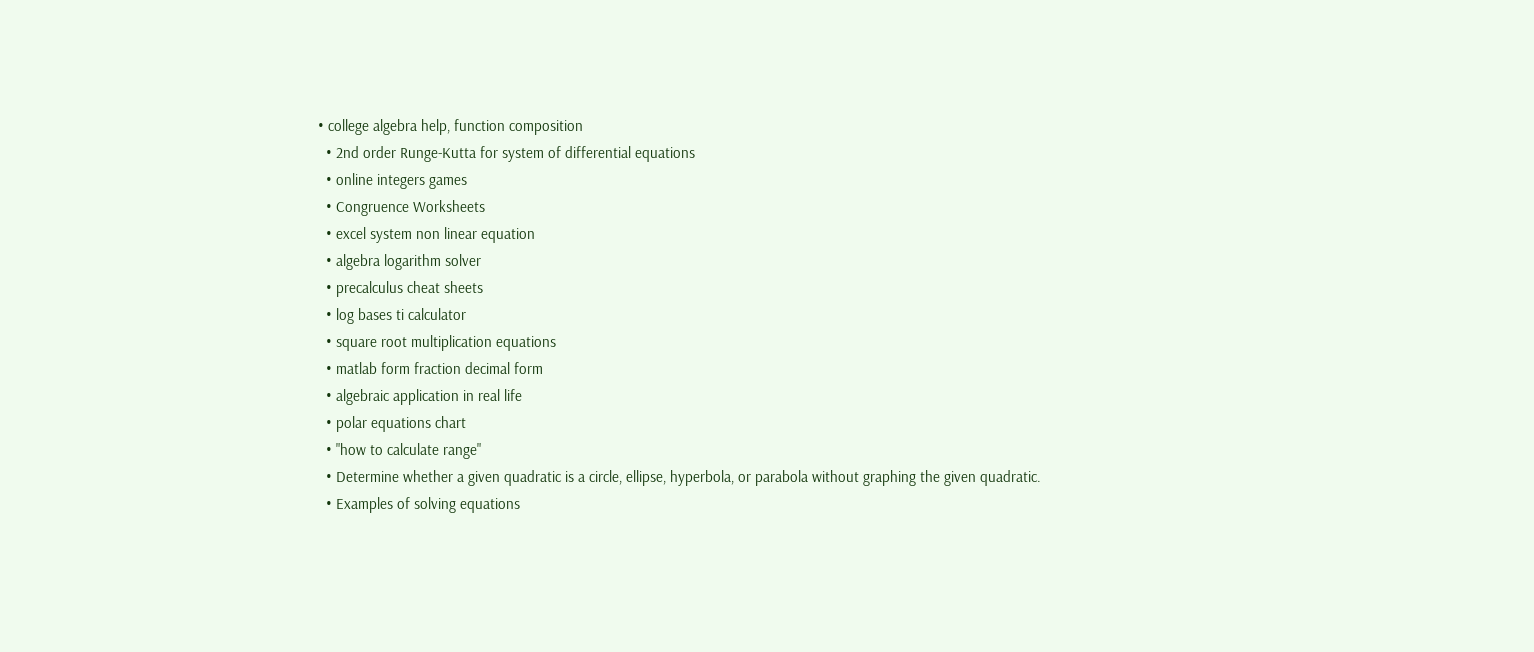• college algebra help, function composition
  • 2nd order Runge-Kutta for system of differential equations
  • online integers games
  • Congruence Worksheets
  • excel system non linear equation
  • algebra logarithm solver
  • precalculus cheat sheets
  • log bases ti calculator
  • square root multiplication equations
  • matlab form fraction decimal form
  • algebraic application in real life
  • polar equations chart
  • "how to calculate range"
  • Determine whether a given quadratic is a circle, ellipse, hyperbola, or parabola without graphing the given quadratic.
  • Examples of solving equations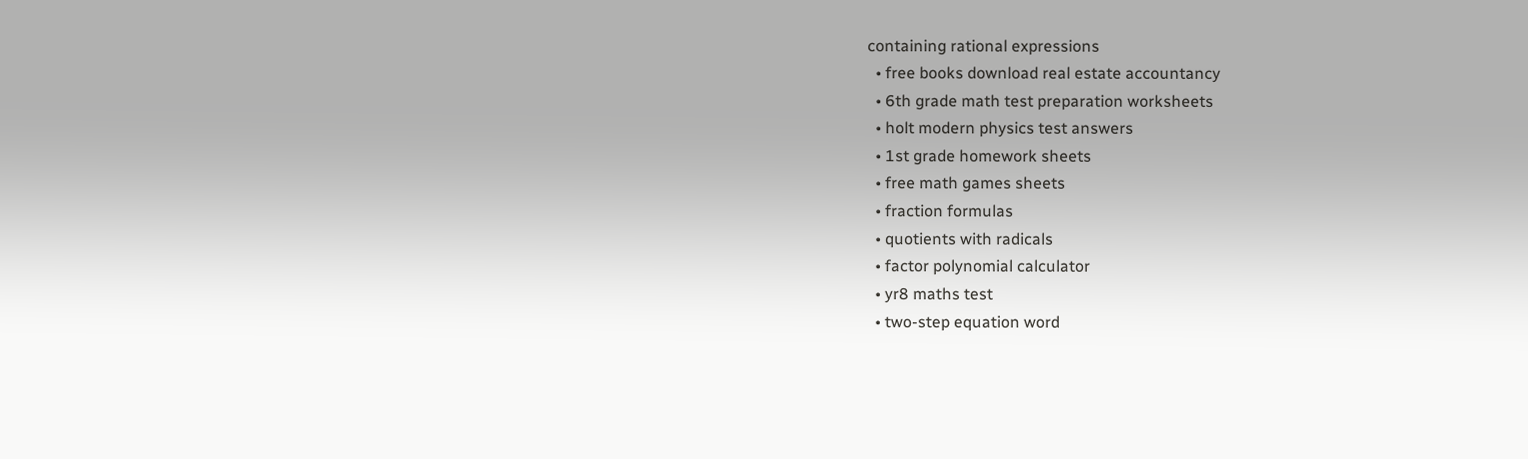containing rational expressions
  • free books download real estate accountancy
  • 6th grade math test preparation worksheets
  • holt modern physics test answers
  • 1st grade homework sheets
  • free math games sheets
  • fraction formulas
  • quotients with radicals
  • factor polynomial calculator
  • yr8 maths test
  • two-step equation word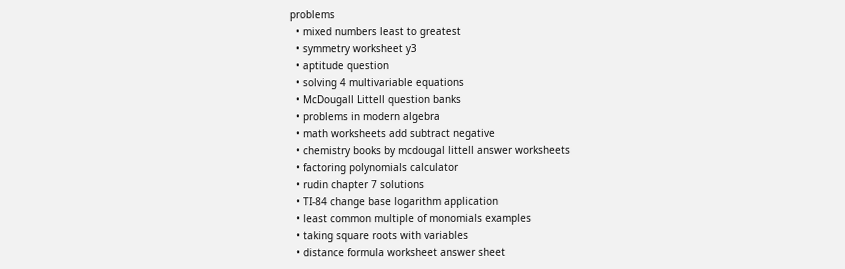problems
  • mixed numbers least to greatest
  • symmetry worksheet y3
  • aptitude question
  • solving 4 multivariable equations
  • McDougall Littell question banks
  • problems in modern algebra
  • math worksheets add subtract negative
  • chemistry books by mcdougal littell answer worksheets
  • factoring polynomials calculator
  • rudin chapter 7 solutions
  • TI-84 change base logarithm application
  • least common multiple of monomials examples
  • taking square roots with variables
  • distance formula worksheet answer sheet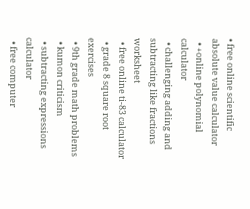• free online scientific absolute value calculator
  • +online polynomial calculator
  • challenging adding and subtracting like fractions worksheet
  • free online ti-83 calculator
  • grade 8 square root exercises
  • 9th grade math problems
  • kumon criticism
  • subtracting expressions calculator
  • free computer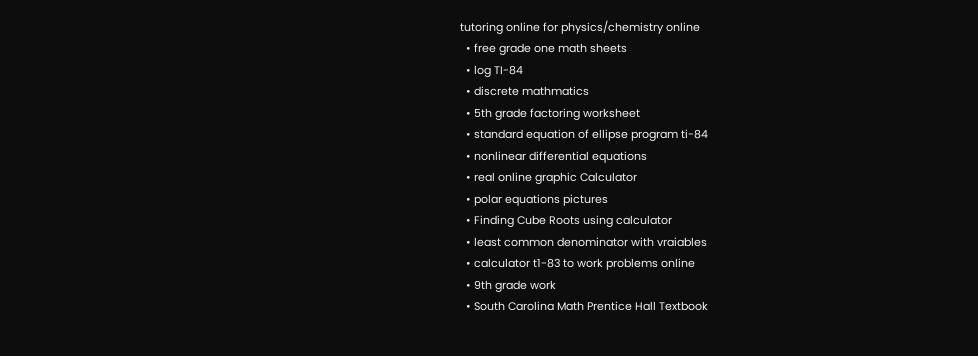tutoring online for physics/chemistry online
  • free grade one math sheets
  • log TI-84
  • discrete mathmatics
  • 5th grade factoring worksheet
  • standard equation of ellipse program ti-84
  • nonlinear differential equations
  • real online graphic Calculator
  • polar equations pictures
  • Finding Cube Roots using calculator
  • least common denominator with vraiables
  • calculator t1-83 to work problems online
  • 9th grade work
  • South Carolina Math Prentice Hall Textbook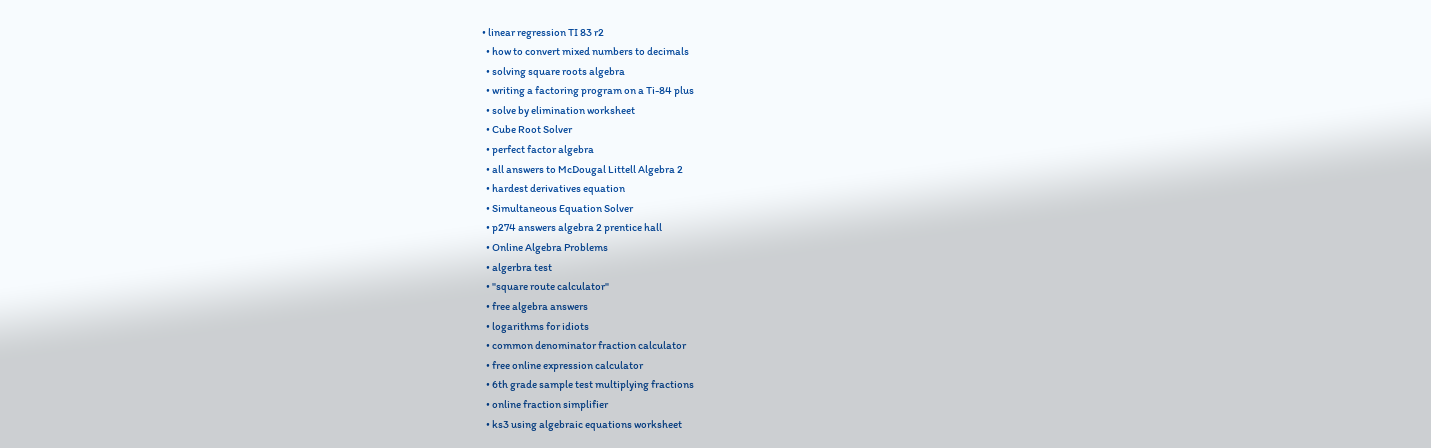• linear regression TI 83 r2
  • how to convert mixed numbers to decimals
  • solving square roots algebra
  • writing a factoring program on a Ti-84 plus
  • solve by elimination worksheet
  • Cube Root Solver
  • perfect factor algebra
  • all answers to McDougal Littell Algebra 2
  • hardest derivatives equation
  • Simultaneous Equation Solver
  • p274 answers algebra 2 prentice hall
  • Online Algebra Problems
  • algerbra test
  • "square route calculator"
  • free algebra answers
  • logarithms for idiots
  • common denominator fraction calculator
  • free online expression calculator
  • 6th grade sample test multiplying fractions
  • online fraction simplifier
  • ks3 using algebraic equations worksheet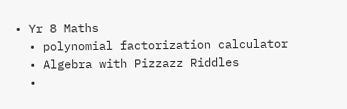• Yr 8 Maths
  • polynomial factorization calculator
  • Algebra with Pizzazz Riddles
  •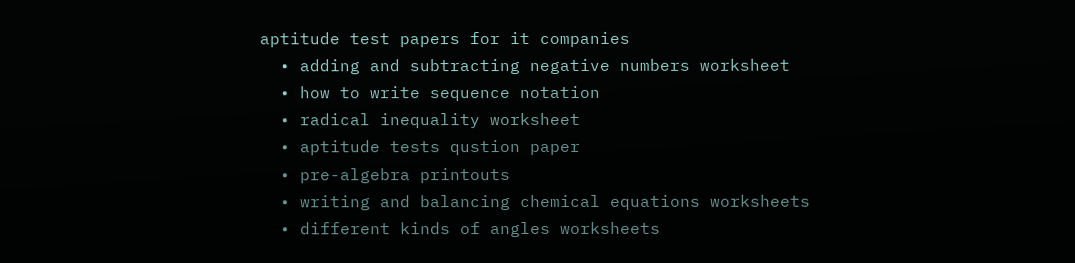aptitude test papers for it companies
  • adding and subtracting negative numbers worksheet
  • how to write sequence notation
  • radical inequality worksheet
  • aptitude tests qustion paper
  • pre-algebra printouts
  • writing and balancing chemical equations worksheets
  • different kinds of angles worksheets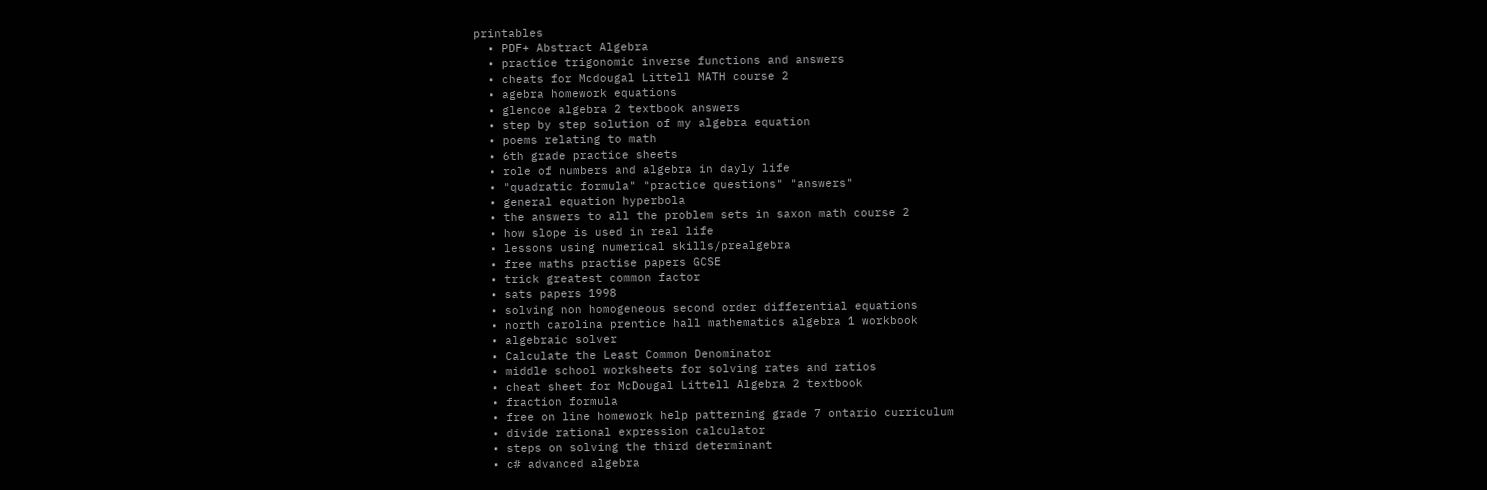printables
  • PDF+ Abstract Algebra
  • practice trigonomic inverse functions and answers
  • cheats for Mcdougal Littell MATH course 2
  • agebra homework equations
  • glencoe algebra 2 textbook answers
  • step by step solution of my algebra equation
  • poems relating to math
  • 6th grade practice sheets
  • role of numbers and algebra in dayly life
  • "quadratic formula" "practice questions" "answers"
  • general equation hyperbola
  • the answers to all the problem sets in saxon math course 2
  • how slope is used in real life
  • lessons using numerical skills/prealgebra
  • free maths practise papers GCSE
  • trick greatest common factor
  • sats papers 1998
  • solving non homogeneous second order differential equations
  • north carolina prentice hall mathematics algebra 1 workbook
  • algebraic solver
  • Calculate the Least Common Denominator
  • middle school worksheets for solving rates and ratios
  • cheat sheet for McDougal Littell Algebra 2 textbook
  • fraction formula
  • free on line homework help patterning grade 7 ontario curriculum
  • divide rational expression calculator
  • steps on solving the third determinant
  • c# advanced algebra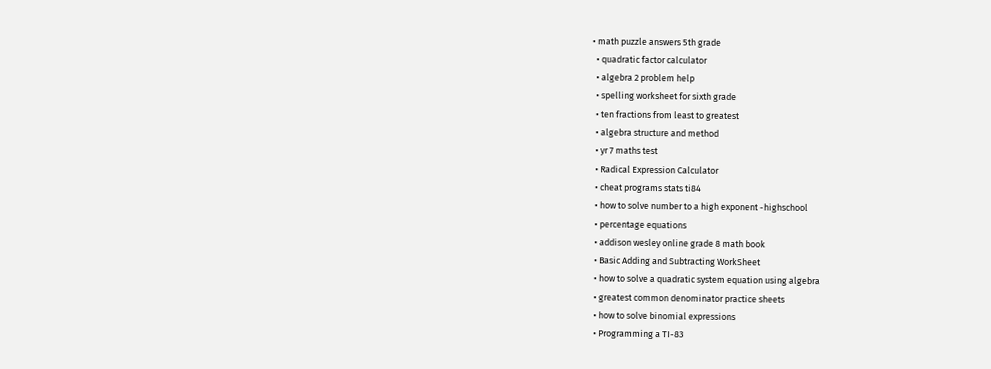• math puzzle answers 5th grade
  • quadratic factor calculator
  • algebra 2 problem help
  • spelling worksheet for sixth grade
  • ten fractions from least to greatest
  • algebra structure and method
  • yr 7 maths test
  • Radical Expression Calculator
  • cheat programs stats ti84
  • how to solve number to a high exponent -highschool
  • percentage equations
  • addison wesley online grade 8 math book
  • Basic Adding and Subtracting WorkSheet
  • how to solve a quadratic system equation using algebra
  • greatest common denominator practice sheets
  • how to solve binomial expressions
  • Programming a TI-83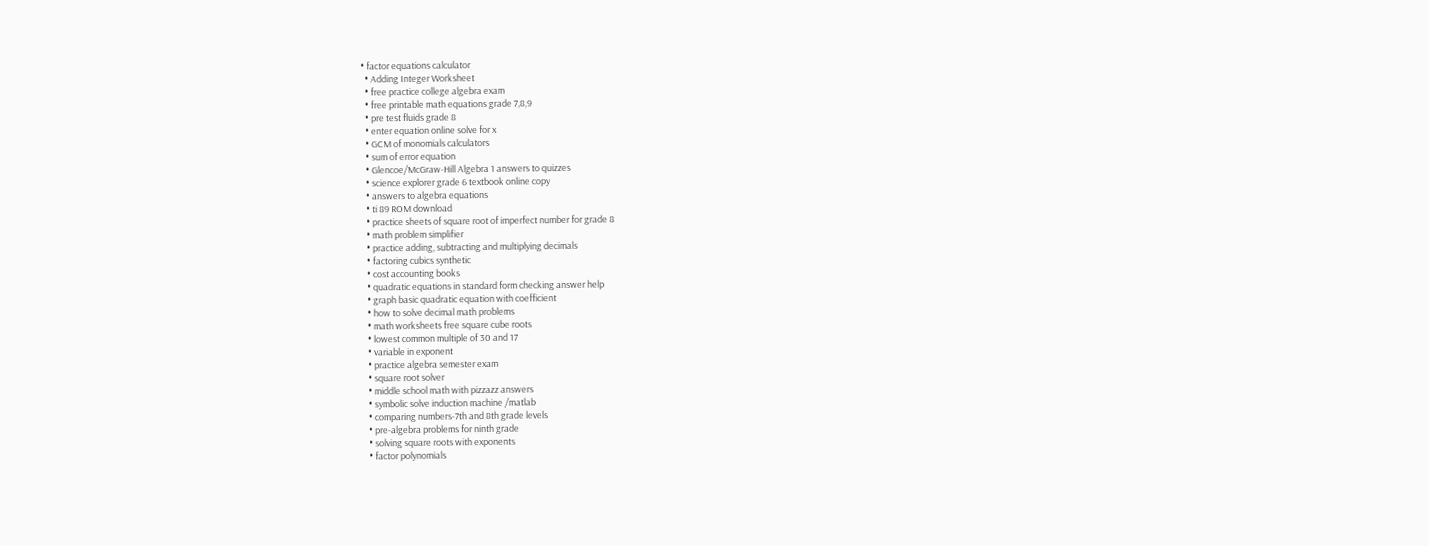• factor equations calculator
  • Adding Integer Worksheet
  • free practice college algebra exam
  • free printable math equations grade 7,8,9
  • pre test fluids grade 8
  • enter equation online solve for x
  • GCM of monomials calculators
  • sum of error equation
  • Glencoe/McGraw-Hill Algebra 1 answers to quizzes
  • science explorer grade 6 textbook online copy
  • answers to algebra equations
  • ti 89 ROM download
  • practice sheets of square root of imperfect number for grade 8
  • math problem simplifier
  • practice adding, subtracting and multiplying decimals
  • factoring cubics synthetic
  • cost accounting books
  • quadratic equations in standard form checking answer help
  • graph basic quadratic equation with coefficient
  • how to solve decimal math problems
  • math worksheets free square cube roots
  • lowest common multiple of 30 and 17
  • variable in exponent
  • practice algebra semester exam
  • square root solver
  • middle school math with pizzazz answers
  • symbolic solve induction machine /matlab
  • comparing numbers-7th and 8th grade levels
  • pre-algebra problems for ninth grade
  • solving square roots with exponents
  • factor polynomials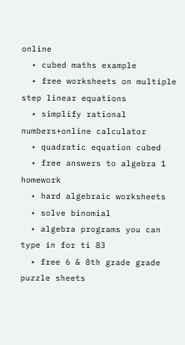online
  • cubed maths example
  • free worksheets on multiple step linear equations
  • simplify rational numbers+online calculator
  • quadratic equation cubed
  • free answers to algebra 1 homework
  • hard algebraic worksheets
  • solve binomial
  • algebra programs you can type in for ti 83
  • free 6 & 8th grade grade puzzle sheets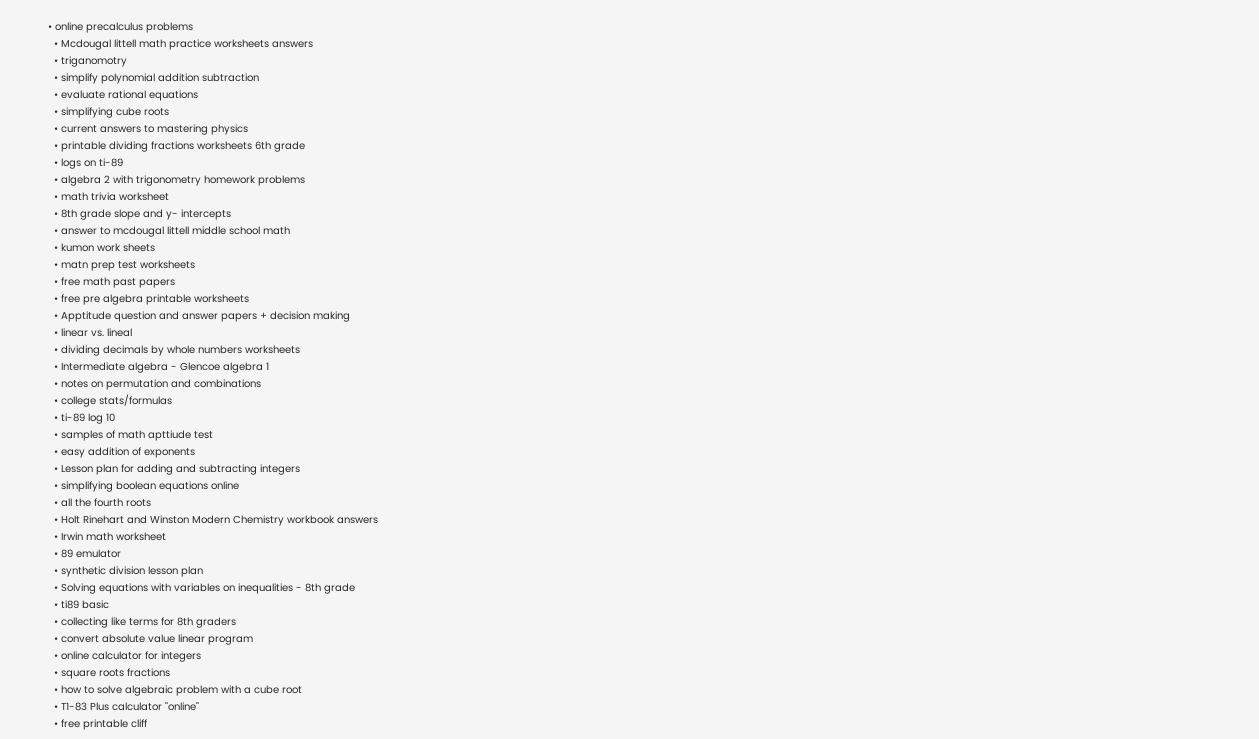• online precalculus problems
  • Mcdougal littell math practice worksheets answers
  • triganomotry
  • simplify polynomial addition subtraction
  • evaluate rational equations
  • simplifying cube roots
  • current answers to mastering physics
  • printable dividing fractions worksheets 6th grade
  • logs on ti-89
  • algebra 2 with trigonometry homework problems
  • math trivia worksheet
  • 8th grade slope and y- intercepts
  • answer to mcdougal littell middle school math
  • kumon work sheets
  • matn prep test worksheets
  • free math past papers
  • free pre algebra printable worksheets
  • Apptitude question and answer papers + decision making
  • linear vs. lineal
  • dividing decimals by whole numbers worksheets
  • Intermediate algebra - Glencoe algebra 1
  • notes on permutation and combinations
  • college stats/formulas
  • ti-89 log 10
  • samples of math apttiude test
  • easy addition of exponents
  • Lesson plan for adding and subtracting integers
  • simplifying boolean equations online
  • all the fourth roots
  • Holt Rinehart and Winston Modern Chemistry workbook answers
  • Irwin math worksheet
  • 89 emulator
  • synthetic division lesson plan
  • Solving equations with variables on inequalities - 8th grade
  • ti89 basic
  • collecting like terms for 8th graders
  • convert absolute value linear program
  • online calculator for integers
  • square roots fractions
  • how to solve algebraic problem with a cube root
  • T1-83 Plus calculator "online"
  • free printable cliff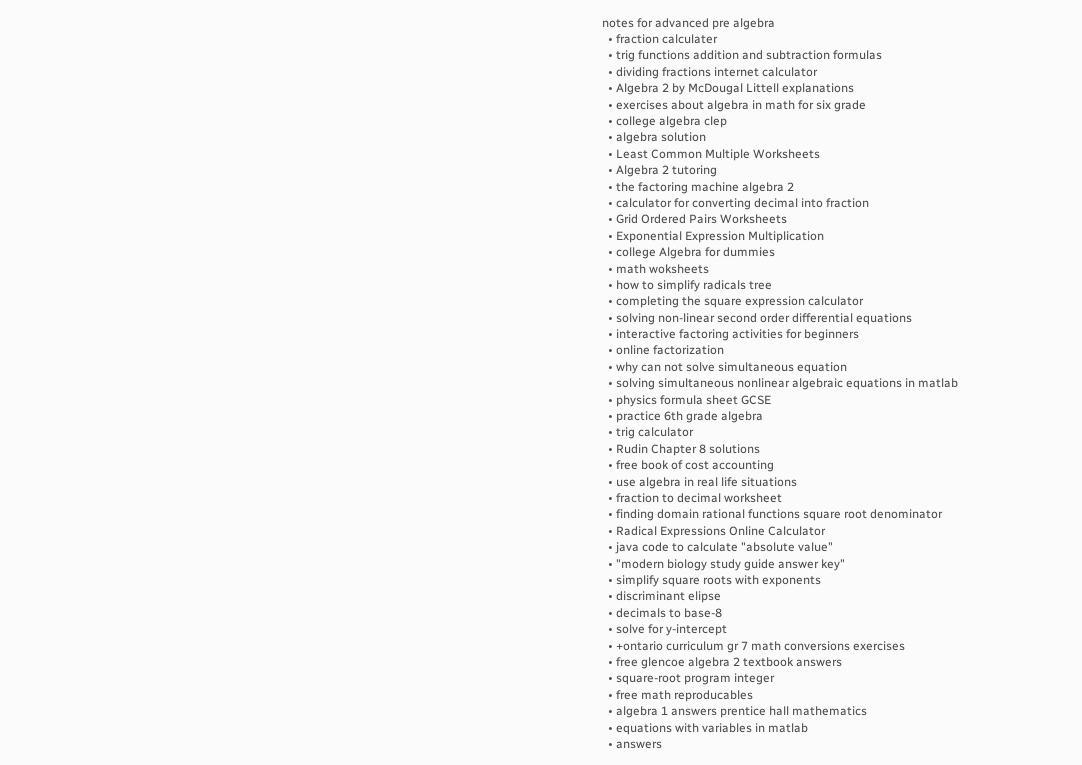notes for advanced pre algebra
  • fraction calculater
  • trig functions addition and subtraction formulas
  • dividing fractions internet calculator
  • Algebra 2 by McDougal Littell explanations
  • exercises about algebra in math for six grade
  • college algebra clep
  • algebra solution
  • Least Common Multiple Worksheets
  • Algebra 2 tutoring
  • the factoring machine algebra 2
  • calculator for converting decimal into fraction
  • Grid Ordered Pairs Worksheets
  • Exponential Expression Multiplication
  • college Algebra for dummies
  • math woksheets
  • how to simplify radicals tree
  • completing the square expression calculator
  • solving non-linear second order differential equations
  • interactive factoring activities for beginners
  • online factorization
  • why can not solve simultaneous equation
  • solving simultaneous nonlinear algebraic equations in matlab
  • physics formula sheet GCSE
  • practice 6th grade algebra
  • trig calculator
  • Rudin Chapter 8 solutions
  • free book of cost accounting
  • use algebra in real life situations
  • fraction to decimal worksheet
  • finding domain rational functions square root denominator
  • Radical Expressions Online Calculator
  • java code to calculate "absolute value"
  • "modern biology study guide answer key"
  • simplify square roots with exponents
  • discriminant elipse
  • decimals to base-8
  • solve for y-intercept
  • +ontario curriculum gr 7 math conversions exercises
  • free glencoe algebra 2 textbook answers
  • square-root program integer
  • free math reproducables
  • algebra 1 answers prentice hall mathematics
  • equations with variables in matlab
  • answers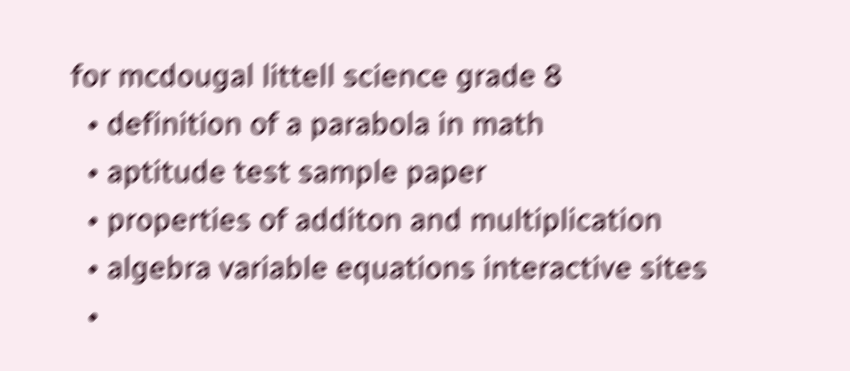for mcdougal littell science grade 8
  • definition of a parabola in math
  • aptitude test sample paper
  • properties of additon and multiplication
  • algebra variable equations interactive sites
  •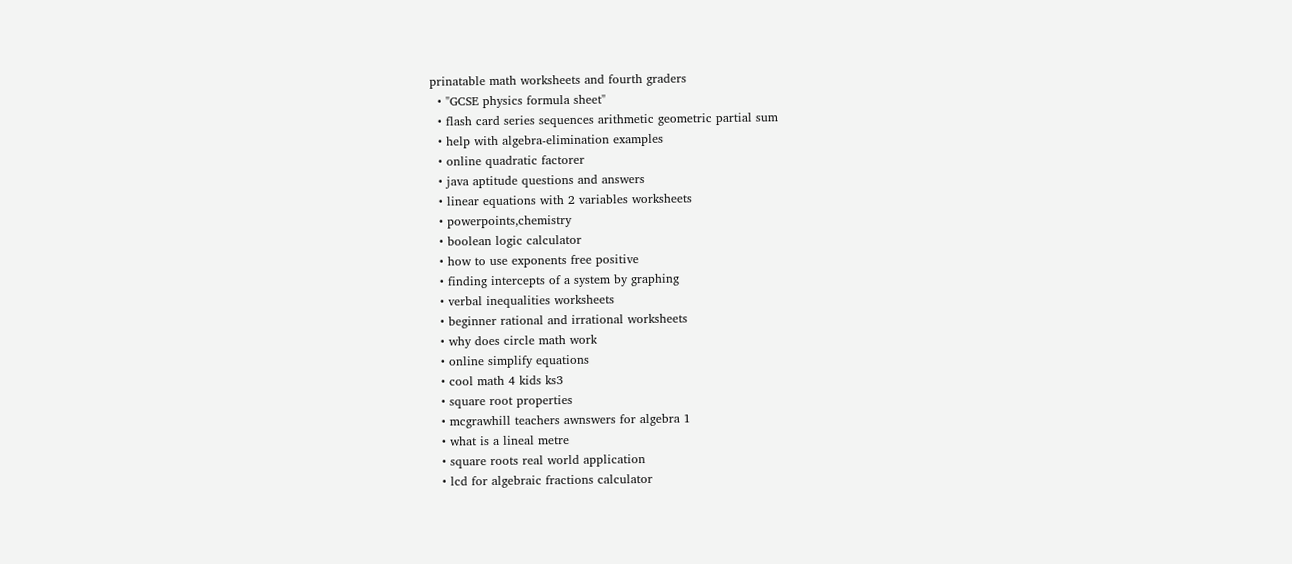prinatable math worksheets and fourth graders
  • "GCSE physics formula sheet"
  • flash card series sequences arithmetic geometric partial sum
  • help with algebra-elimination examples
  • online quadratic factorer
  • java aptitude questions and answers
  • linear equations with 2 variables worksheets
  • powerpoints,chemistry
  • boolean logic calculator
  • how to use exponents free positive
  • finding intercepts of a system by graphing
  • verbal inequalities worksheets
  • beginner rational and irrational worksheets
  • why does circle math work
  • online simplify equations
  • cool math 4 kids ks3
  • square root properties
  • mcgrawhill teachers awnswers for algebra 1
  • what is a lineal metre
  • square roots real world application
  • lcd for algebraic fractions calculator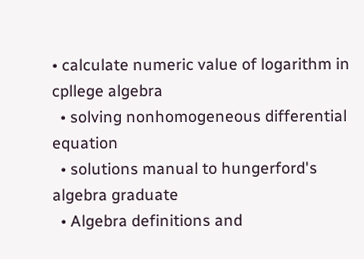• calculate numeric value of logarithm in cpllege algebra
  • solving nonhomogeneous differential equation
  • solutions manual to hungerford's algebra graduate
  • Algebra definitions and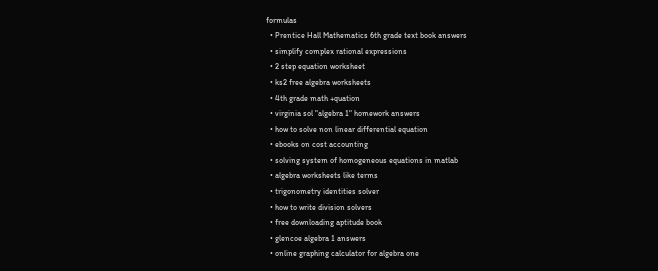formulas
  • Prentice Hall Mathematics 6th grade text book answers
  • simplify complex rational expressions
  • 2 step equation worksheet
  • ks2 free algebra worksheets
  • 4th grade math +quation
  • virginia sol "algebra 1" homework answers
  • how to solve non linear differential equation
  • ebooks on cost accounting
  • solving system of homogeneous equations in matlab
  • algebra worksheets like terms
  • trigonometry identities solver
  • how to write division solvers
  • free downloading aptitude book
  • glencoe algebra 1 answers
  • online graphing calculator for algebra one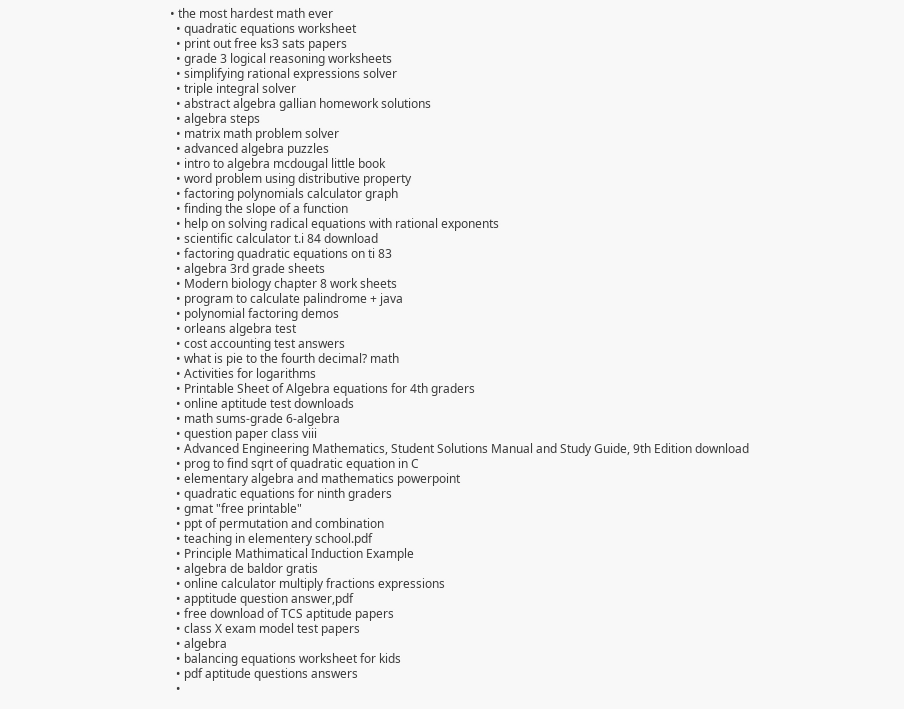• the most hardest math ever
  • quadratic equations worksheet
  • print out free ks3 sats papers
  • grade 3 logical reasoning worksheets
  • simplifying rational expressions solver
  • triple integral solver
  • abstract algebra gallian homework solutions
  • algebra steps
  • matrix math problem solver
  • advanced algebra puzzles
  • intro to algebra mcdougal little book
  • word problem using distributive property
  • factoring polynomials calculator graph
  • finding the slope of a function
  • help on solving radical equations with rational exponents
  • scientific calculator t.i 84 download
  • factoring quadratic equations on ti 83
  • algebra 3rd grade sheets
  • Modern biology chapter 8 work sheets
  • program to calculate palindrome + java
  • polynomial factoring demos
  • orleans algebra test
  • cost accounting test answers
  • what is pie to the fourth decimal? math
  • Activities for logarithms
  • Printable Sheet of Algebra equations for 4th graders
  • online aptitude test downloads
  • math sums-grade 6-algebra
  • question paper class viii
  • Advanced Engineering Mathematics, Student Solutions Manual and Study Guide, 9th Edition download
  • prog to find sqrt of quadratic equation in C
  • elementary algebra and mathematics powerpoint
  • quadratic equations for ninth graders
  • gmat "free printable"
  • ppt of permutation and combination
  • teaching in elementery school.pdf
  • Principle Mathimatical Induction Example
  • algebra de baldor gratis
  • online calculator multiply fractions expressions
  • apptitude question answer,pdf
  • free download of TCS aptitude papers
  • class X exam model test papers
  • algebra
  • balancing equations worksheet for kids
  • pdf aptitude questions answers
  •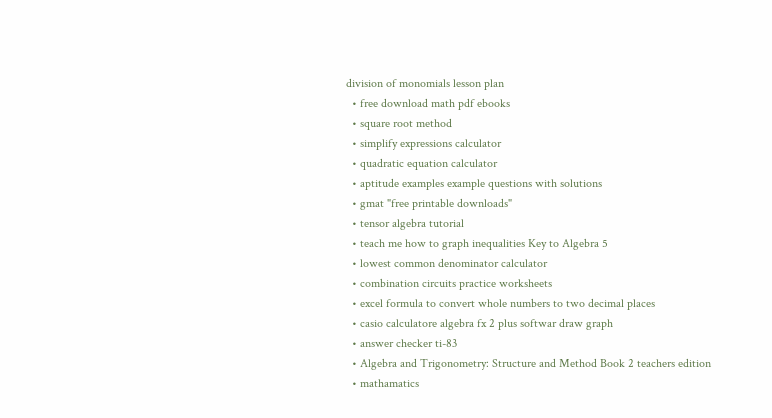division of monomials lesson plan
  • free download math pdf ebooks
  • square root method
  • simplify expressions calculator
  • quadratic equation calculator
  • aptitude examples example questions with solutions
  • gmat "free printable downloads"
  • tensor algebra tutorial
  • teach me how to graph inequalities Key to Algebra 5
  • lowest common denominator calculator
  • combination circuits practice worksheets
  • excel formula to convert whole numbers to two decimal places
  • casio calculatore algebra fx 2 plus softwar draw graph
  • answer checker ti-83
  • Algebra and Trigonometry: Structure and Method Book 2 teachers edition
  • mathamatics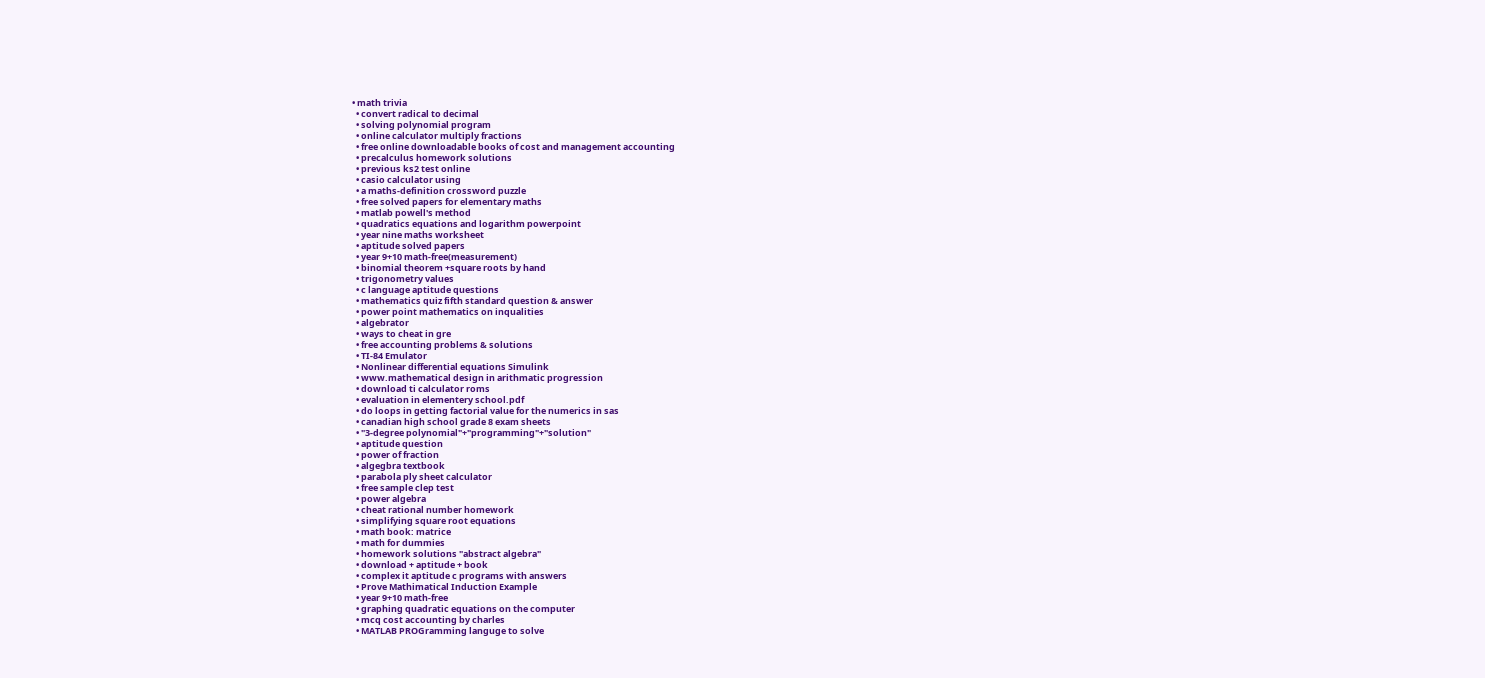• math trivia
  • convert radical to decimal
  • solving polynomial program
  • online calculator multiply fractions
  • free online downloadable books of cost and management accounting
  • precalculus homework solutions
  • previous ks2 test online
  • casio calculator using
  • a maths-definition crossword puzzle
  • free solved papers for elementary maths
  • matlab powell's method
  • quadratics equations and logarithm powerpoint
  • year nine maths worksheet
  • aptitude solved papers
  • year 9+10 math-free(measurement)
  • binomial theorem +square roots by hand
  • trigonometry values
  • c language aptitude questions
  • mathematics quiz fifth standard question & answer
  • power point mathematics on inqualities
  • algebrator
  • ways to cheat in gre
  • free accounting problems & solutions
  • TI-84 Emulator
  • Nonlinear differential equations Simulink
  • www.mathematical design in arithmatic progression
  • download ti calculator roms
  • evaluation in elementery school.pdf
  • do loops in getting factorial value for the numerics in sas
  • canadian high school grade 8 exam sheets
  • "3-degree polynomial"+"programming"+"solution"
  • aptitude question
  • power of fraction
  • algegbra textbook
  • parabola ply sheet calculator
  • free sample clep test
  • power algebra
  • cheat rational number homework
  • simplifying square root equations
  • math book: matrice
  • math for dummies
  • homework solutions "abstract algebra"
  • download + aptitude + book
  • complex it aptitude c programs with answers
  • Prove Mathimatical Induction Example
  • year 9+10 math-free
  • graphing quadratic equations on the computer
  • mcq cost accounting by charles
  • MATLAB PROGramming languge to solve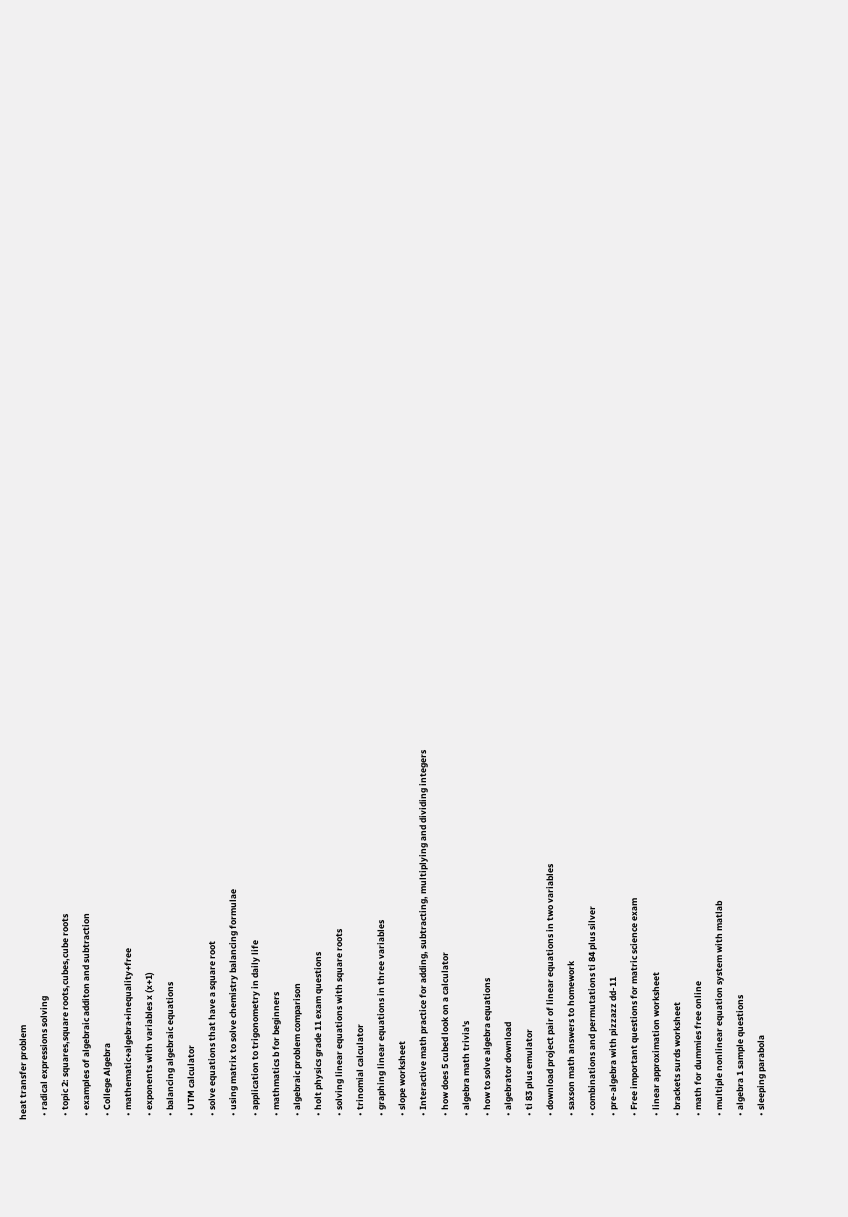heat transfer problem
  • radical expressions solving
  • topic 2: squares,square roots,cubes,cube roots
  • examples of algebraic additon and subtraction
  • College Algebra
  • mathematic+algebra+inequality+free
  • exponents with variables x (x+1)
  • balancing algebraic equations
  • UTM calculator
  • solve equations that have a square root
  • using matrix to solve chemistry balancing formulae
  • application to trigonometry in daily life
  • mathmatics b for beginners
  • algebraic problem comparison
  • holt physics grade 11 exam questions
  • solving linear equations with square roots
  • trinomial calculator
  • graphing linear equations in three variables
  • slope worksheet
  • Interactive math practice for adding, subtracting, multiplying and dividing integers
  • how does 5 cubed look on a calculator
  • algebra math trivia's
  • how to solve algebra equations
  • algebrator download
  • ti 83 plus emulator
  • download project pair of linear equations in two variables
  • saxson math answers to homework
  • combinations and permutations ti 84 plus silver
  • pre-algebra with pizzazz dd-11
  • Free important questions for matric science exam
  • linear approximation worksheet
  • brackets surds worksheet
  • math for dummies free online
  • multiple nonlinear equation system with matlab
  • algebra 1 sample questions
  • sleeping parabola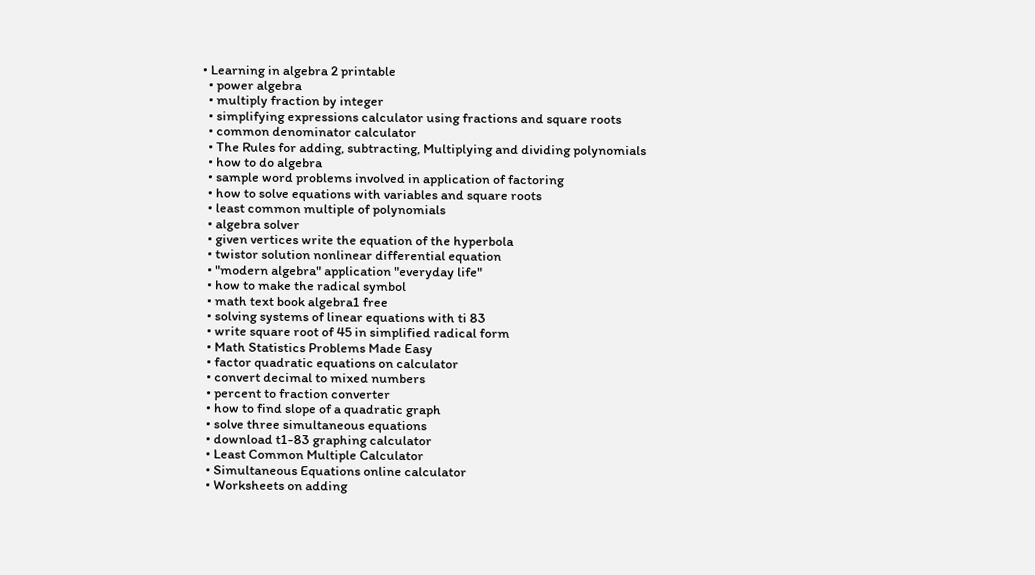• Learning in algebra 2 printable
  • power algebra
  • multiply fraction by integer
  • simplifying expressions calculator using fractions and square roots
  • common denominator calculator
  • The Rules for adding, subtracting, Multiplying and dividing polynomials
  • how to do algebra
  • sample word problems involved in application of factoring
  • how to solve equations with variables and square roots
  • least common multiple of polynomials
  • algebra solver
  • given vertices write the equation of the hyperbola
  • twistor solution nonlinear differential equation
  • "modern algebra" application "everyday life"
  • how to make the radical symbol
  • math text book algebra1 free
  • solving systems of linear equations with ti 83
  • write square root of 45 in simplified radical form
  • Math Statistics Problems Made Easy
  • factor quadratic equations on calculator
  • convert decimal to mixed numbers
  • percent to fraction converter
  • how to find slope of a quadratic graph
  • solve three simultaneous equations
  • download t1-83 graphing calculator
  • Least Common Multiple Calculator
  • Simultaneous Equations online calculator
  • Worksheets on adding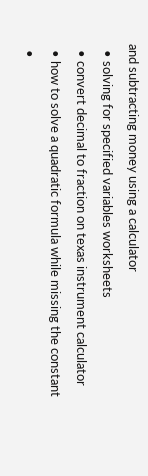and subtracting money using a calculator
  • solving for specified variables worksheets
  • convert decimal to fraction on texas instrument calculator
  • how to solve a quadratic formula while missing the constant
  •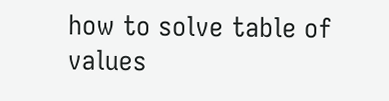how to solve table of values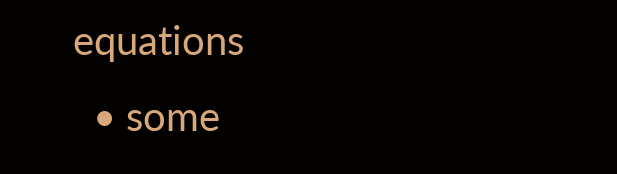equations
  • some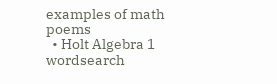examples of math poems
  • Holt Algebra 1 wordsearch